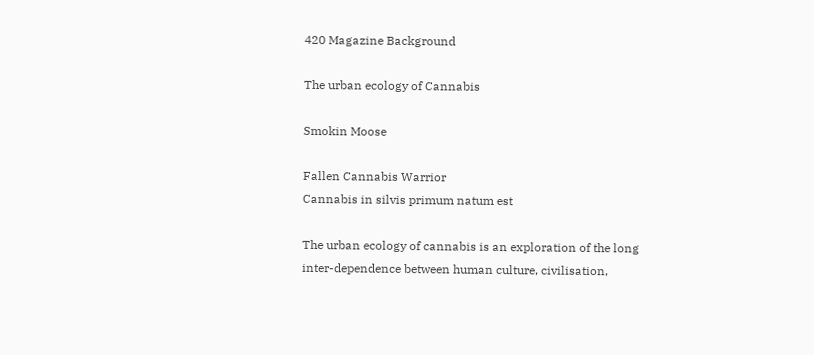420 Magazine Background

The urban ecology of Cannabis

Smokin Moose

Fallen Cannabis Warrior
Cannabis in silvis primum natum est

The urban ecology of cannabis is an exploration of the long inter-dependence between human culture, civilisation,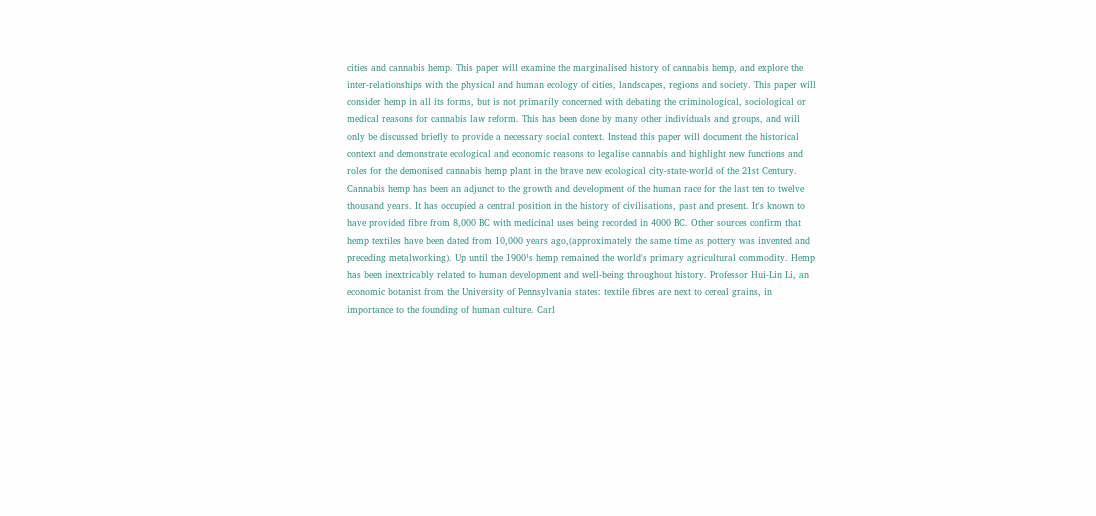cities and cannabis hemp. This paper will examine the marginalised history of cannabis hemp, and explore the inter-relationships with the physical and human ecology of cities, landscapes, regions and society. This paper will consider hemp in all its forms, but is not primarily concerned with debating the criminological, sociological or medical reasons for cannabis law reform. This has been done by many other individuals and groups, and will only be discussed briefly to provide a necessary social context. Instead this paper will document the historical context and demonstrate ecological and economic reasons to legalise cannabis and highlight new functions and roles for the demonised cannabis hemp plant in the brave new ecological city-state-world of the 21st Century. Cannabis hemp has been an adjunct to the growth and development of the human race for the last ten to twelve thousand years. It has occupied a central position in the history of civilisations, past and present. It's known to have provided fibre from 8,000 BC with medicinal uses being recorded in 4000 BC. Other sources confirm that hemp textiles have been dated from 10,000 years ago,(approximately the same time as pottery was invented and preceding metalworking). Up until the 1900¹s hemp remained the world's primary agricultural commodity. Hemp has been inextricably related to human development and well-being throughout history. Professor Hui-Lin Li, an economic botanist from the University of Pennsylvania states: textile fibres are next to cereal grains, in importance to the founding of human culture. Carl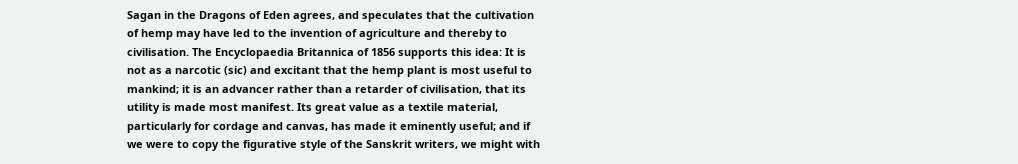Sagan in the Dragons of Eden agrees, and speculates that the cultivation of hemp may have led to the invention of agriculture and thereby to civilisation. The Encyclopaedia Britannica of 1856 supports this idea: It is not as a narcotic (sic) and excitant that the hemp plant is most useful to mankind; it is an advancer rather than a retarder of civilisation, that its utility is made most manifest. Its great value as a textile material, particularly for cordage and canvas, has made it eminently useful; and if we were to copy the figurative style of the Sanskrit writers, we might with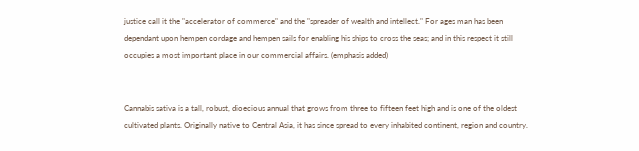justice call it the "accelerator of commerce" and the "spreader of wealth and intellect." For ages man has been dependant upon hempen cordage and hempen sails for enabling his ships to cross the seas; and in this respect it still occupies a most important place in our commercial affairs. (emphasis added)


Cannabis sativa is a tall, robust, dioecious annual that grows from three to fifteen feet high and is one of the oldest cultivated plants. Originally native to Central Asia, it has since spread to every inhabited continent, region and country.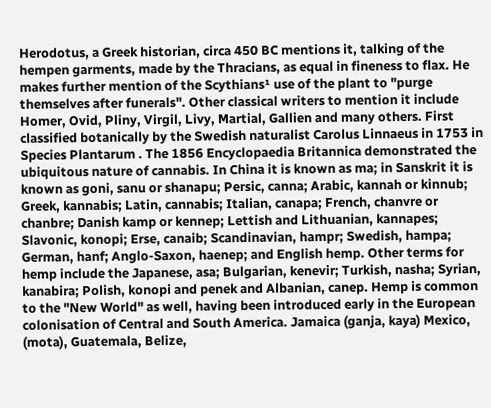Herodotus, a Greek historian, circa 450 BC mentions it, talking of the hempen garments, made by the Thracians, as equal in fineness to flax. He makes further mention of the Scythians¹ use of the plant to "purge themselves after funerals". Other classical writers to mention it include Homer, Ovid, Pliny, Virgil, Livy, Martial, Gallien and many others. First classified botanically by the Swedish naturalist Carolus Linnaeus in 1753 in Species Plantarum . The 1856 Encyclopaedia Britannica demonstrated the ubiquitous nature of cannabis. In China it is known as ma; in Sanskrit it is known as goni, sanu or shanapu; Persic, canna; Arabic, kannah or kinnub; Greek, kannabis; Latin, cannabis; Italian, canapa; French, chanvre or chanbre; Danish kamp or kennep; Lettish and Lithuanian, kannapes; Slavonic, konopi; Erse, canaib; Scandinavian, hampr; Swedish, hampa; German, hanf; Anglo-Saxon, haenep; and English hemp. Other terms for hemp include the Japanese, asa; Bulgarian, kenevir; Turkish, nasha; Syrian, kanabira; Polish, konopi and penek and Albanian, canep. Hemp is common to the "New World" as well, having been introduced early in the European colonisation of Central and South America. Jamaica (ganja, kaya) Mexico, (mota), Guatemala, Belize,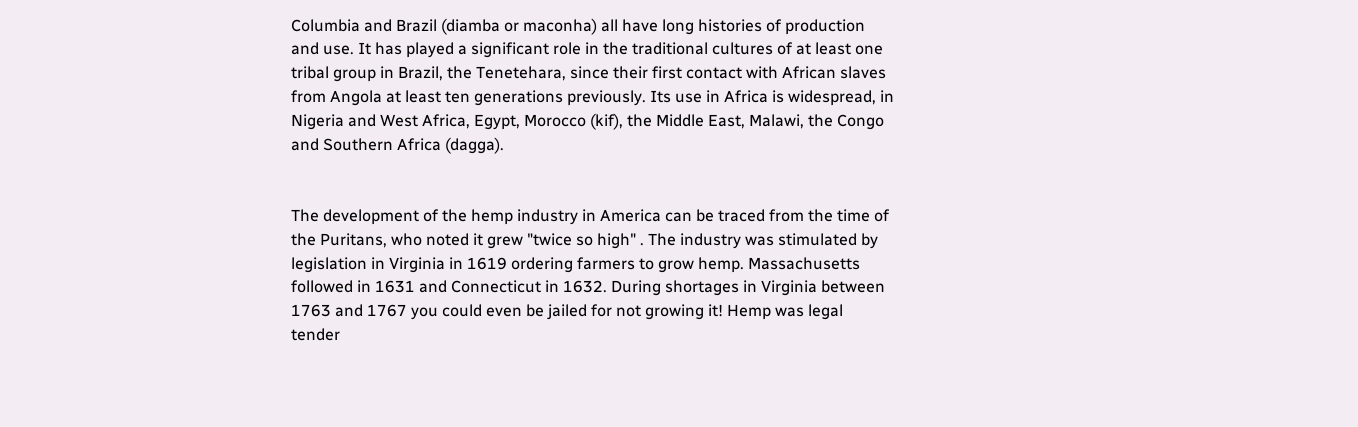Columbia and Brazil (diamba or maconha) all have long histories of production and use. It has played a significant role in the traditional cultures of at least one tribal group in Brazil, the Tenetehara, since their first contact with African slaves from Angola at least ten generations previously. Its use in Africa is widespread, in Nigeria and West Africa, Egypt, Morocco (kif), the Middle East, Malawi, the Congo and Southern Africa (dagga).


The development of the hemp industry in America can be traced from the time of the Puritans, who noted it grew "twice so high" . The industry was stimulated by legislation in Virginia in 1619 ordering farmers to grow hemp. Massachusetts followed in 1631 and Connecticut in 1632. During shortages in Virginia between 1763 and 1767 you could even be jailed for not growing it! Hemp was legal tender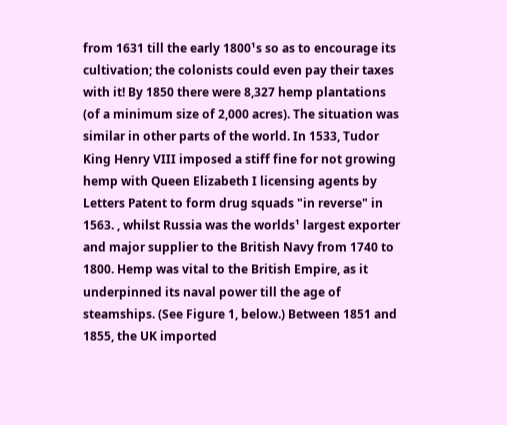from 1631 till the early 1800¹s so as to encourage its cultivation; the colonists could even pay their taxes with it! By 1850 there were 8,327 hemp plantations (of a minimum size of 2,000 acres). The situation was similar in other parts of the world. In 1533, Tudor King Henry VIII imposed a stiff fine for not growing hemp with Queen Elizabeth I licensing agents by Letters Patent to form drug squads "in reverse" in 1563. , whilst Russia was the worlds¹ largest exporter and major supplier to the British Navy from 1740 to 1800. Hemp was vital to the British Empire, as it underpinned its naval power till the age of steamships. (See Figure 1, below.) Between 1851 and 1855, the UK imported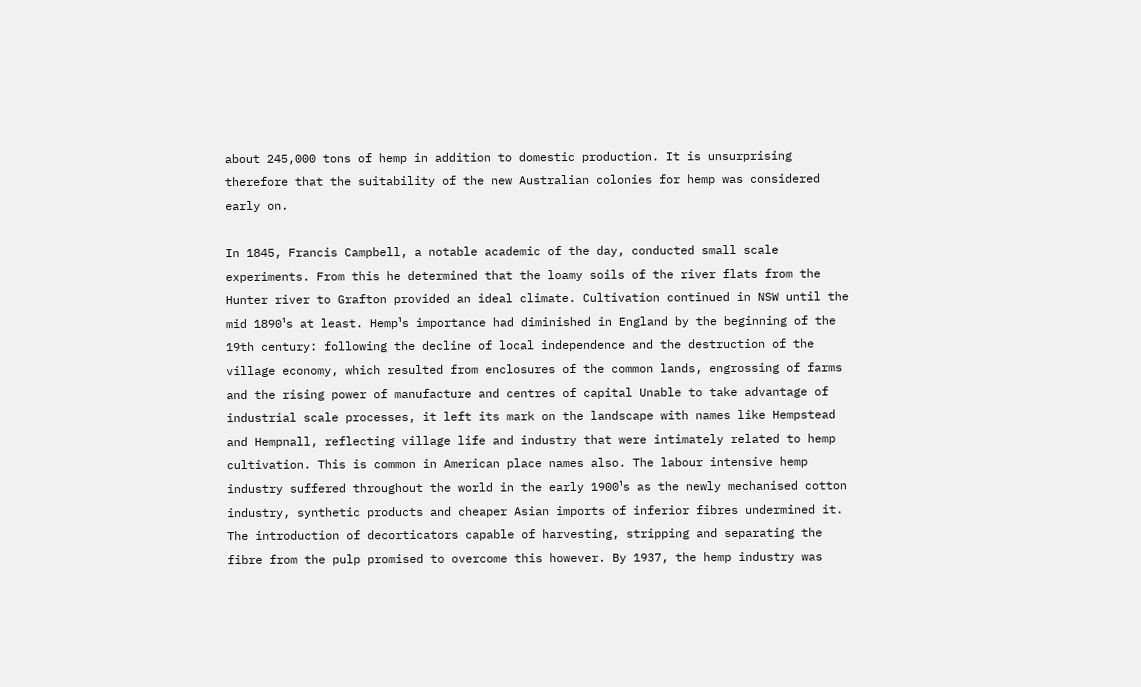about 245,000 tons of hemp in addition to domestic production. It is unsurprising therefore that the suitability of the new Australian colonies for hemp was considered early on.

In 1845, Francis Campbell, a notable academic of the day, conducted small scale experiments. From this he determined that the loamy soils of the river flats from the Hunter river to Grafton provided an ideal climate. Cultivation continued in NSW until the mid 1890¹s at least. Hemp¹s importance had diminished in England by the beginning of the 19th century: following the decline of local independence and the destruction of the village economy, which resulted from enclosures of the common lands, engrossing of farms and the rising power of manufacture and centres of capital Unable to take advantage of industrial scale processes, it left its mark on the landscape with names like Hempstead and Hempnall, reflecting village life and industry that were intimately related to hemp cultivation. This is common in American place names also. The labour intensive hemp industry suffered throughout the world in the early 1900¹s as the newly mechanised cotton industry, synthetic products and cheaper Asian imports of inferior fibres undermined it. The introduction of decorticators capable of harvesting, stripping and separating the fibre from the pulp promised to overcome this however. By 1937, the hemp industry was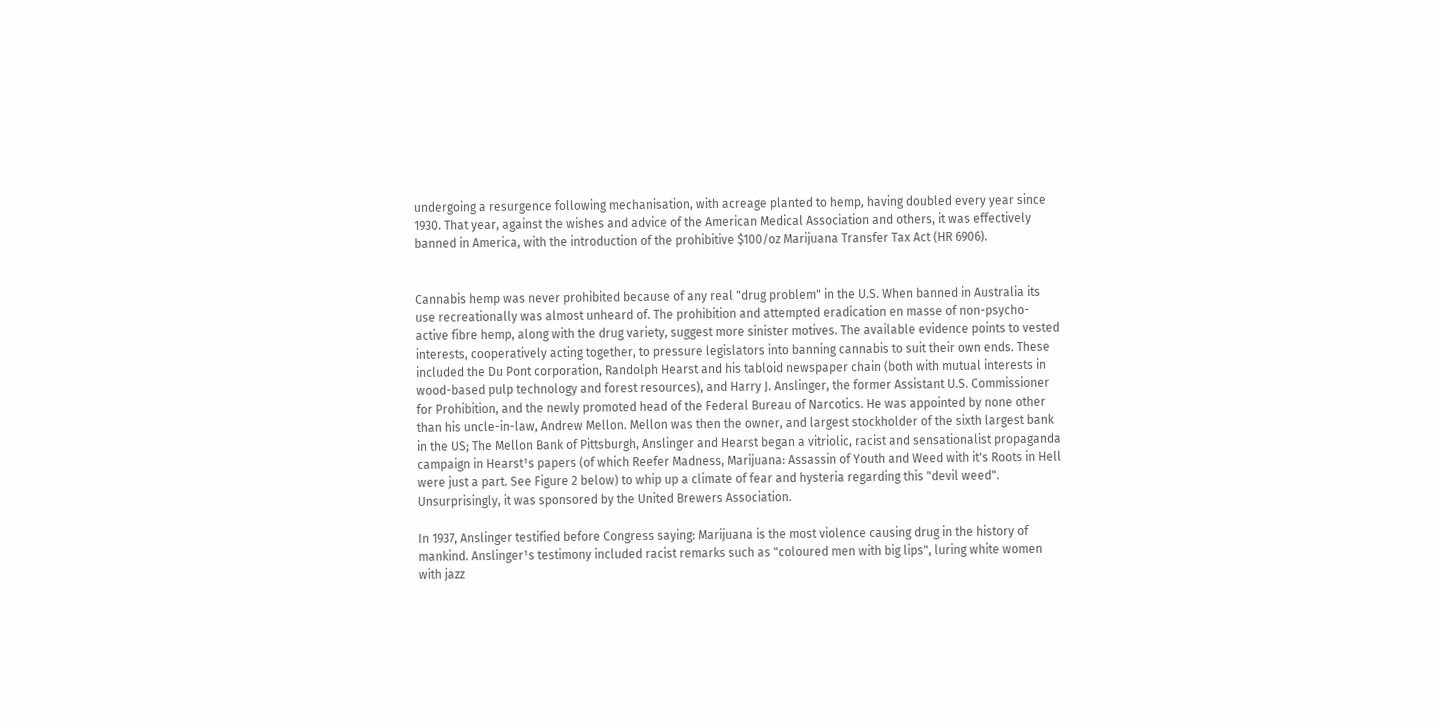undergoing a resurgence following mechanisation, with acreage planted to hemp, having doubled every year since 1930. That year, against the wishes and advice of the American Medical Association and others, it was effectively banned in America, with the introduction of the prohibitive $100/oz Marijuana Transfer Tax Act (HR 6906).


Cannabis hemp was never prohibited because of any real "drug problem" in the U.S. When banned in Australia its use recreationally was almost unheard of. The prohibition and attempted eradication en masse of non-psycho-active fibre hemp, along with the drug variety, suggest more sinister motives. The available evidence points to vested interests, cooperatively acting together, to pressure legislators into banning cannabis to suit their own ends. These included the Du Pont corporation, Randolph Hearst and his tabloid newspaper chain (both with mutual interests in wood-based pulp technology and forest resources), and Harry J. Anslinger, the former Assistant U.S. Commissioner for Prohibition, and the newly promoted head of the Federal Bureau of Narcotics. He was appointed by none other than his uncle-in-law, Andrew Mellon. Mellon was then the owner, and largest stockholder of the sixth largest bank in the US; The Mellon Bank of Pittsburgh, Anslinger and Hearst began a vitriolic, racist and sensationalist propaganda campaign in Hearst¹s papers (of which Reefer Madness, Marijuana: Assassin of Youth and Weed with it's Roots in Hell were just a part. See Figure 2 below) to whip up a climate of fear and hysteria regarding this "devil weed". Unsurprisingly, it was sponsored by the United Brewers Association.

In 1937, Anslinger testified before Congress saying: Marijuana is the most violence causing drug in the history of mankind. Anslinger¹s testimony included racist remarks such as "coloured men with big lips", luring white women with jazz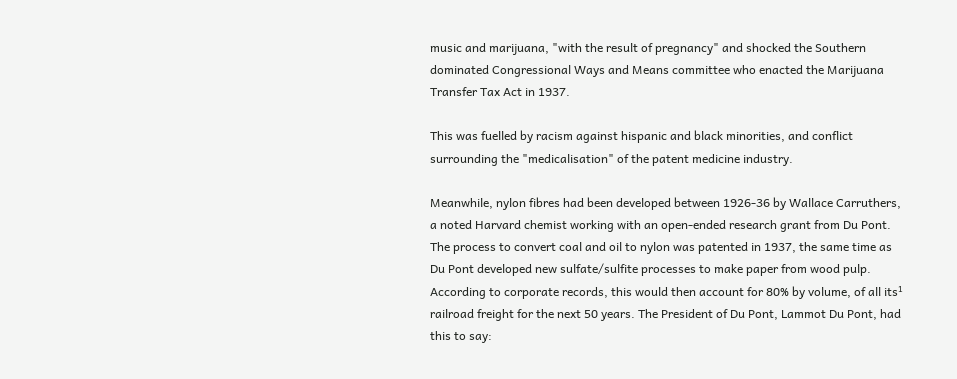music and marijuana, "with the result of pregnancy" and shocked the Southern dominated Congressional Ways and Means committee who enacted the Marijuana Transfer Tax Act in 1937.

This was fuelled by racism against hispanic and black minorities, and conflict surrounding the "medicalisation" of the patent medicine industry.

Meanwhile, nylon fibres had been developed between 1926-36 by Wallace Carruthers, a noted Harvard chemist working with an open-ended research grant from Du Pont. The process to convert coal and oil to nylon was patented in 1937, the same time as Du Pont developed new sulfate/sulfite processes to make paper from wood pulp. According to corporate records, this would then account for 80% by volume, of all its¹ railroad freight for the next 50 years. The President of Du Pont, Lammot Du Pont, had this to say: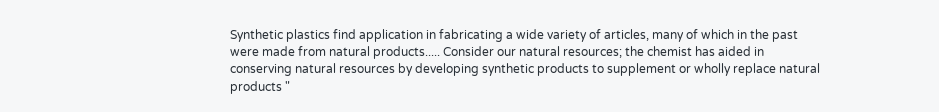Synthetic plastics find application in fabricating a wide variety of articles, many of which in the past were made from natural products..... Consider our natural resources; the chemist has aided in conserving natural resources by developing synthetic products to supplement or wholly replace natural products "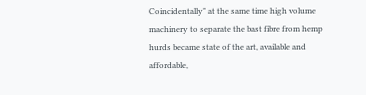Coincidentally" at the same time high volume machinery to separate the bast fibre from hemp hurds became state of the art, available and affordable,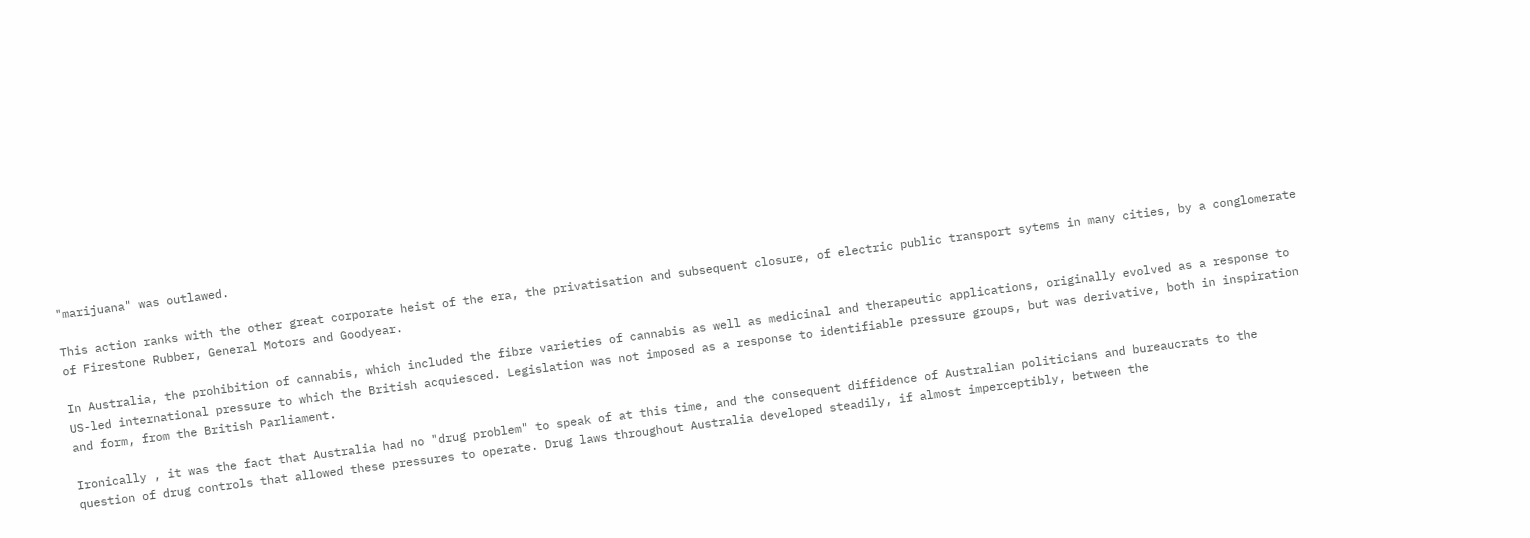"marijuana" was outlawed.

This action ranks with the other great corporate heist of the era, the privatisation and subsequent closure, of electric public transport sytems in many cities, by a conglomerate of Firestone Rubber, General Motors and Goodyear.

In Australia, the prohibition of cannabis, which included the fibre varieties of cannabis as well as medicinal and therapeutic applications, originally evolved as a response to US-led international pressure to which the British acquiesced. Legislation was not imposed as a response to identifiable pressure groups, but was derivative, both in inspiration and form, from the British Parliament.

Ironically , it was the fact that Australia had no "drug problem" to speak of at this time, and the consequent diffidence of Australian politicians and bureaucrats to the question of drug controls that allowed these pressures to operate. Drug laws throughout Australia developed steadily, if almost imperceptibly, between the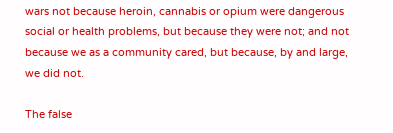wars not because heroin, cannabis or opium were dangerous social or health problems, but because they were not; and not because we as a community cared, but because, by and large, we did not.

The false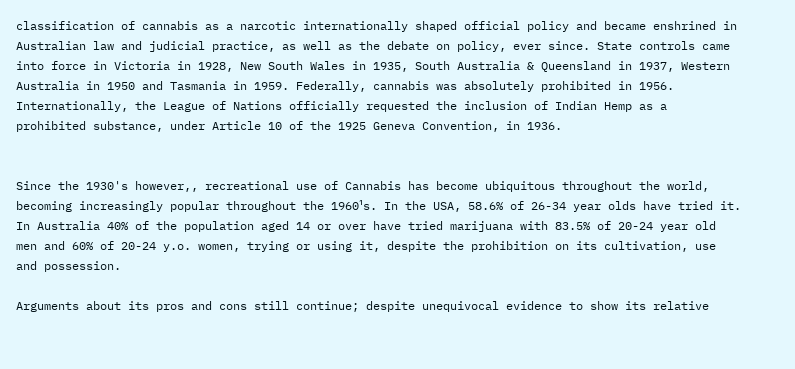classification of cannabis as a narcotic internationally shaped official policy and became enshrined in Australian law and judicial practice, as well as the debate on policy, ever since. State controls came into force in Victoria in 1928, New South Wales in 1935, South Australia & Queensland in 1937, Western Australia in 1950 and Tasmania in 1959. Federally, cannabis was absolutely prohibited in 1956. Internationally, the League of Nations officially requested the inclusion of Indian Hemp as a prohibited substance, under Article 10 of the 1925 Geneva Convention, in 1936.


Since the 1930's however,, recreational use of Cannabis has become ubiquitous throughout the world, becoming increasingly popular throughout the 1960¹s. In the USA, 58.6% of 26-34 year olds have tried it. In Australia 40% of the population aged 14 or over have tried marijuana with 83.5% of 20-24 year old men and 60% of 20-24 y.o. women, trying or using it, despite the prohibition on its cultivation, use and possession.

Arguments about its pros and cons still continue; despite unequivocal evidence to show its relative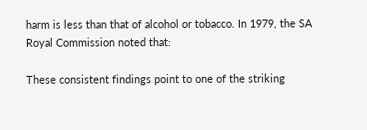harm is less than that of alcohol or tobacco. In 1979, the SA Royal Commission noted that:

These consistent findings point to one of the striking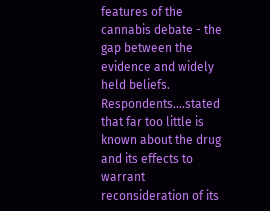features of the cannabis debate - the gap between the evidence and widely held beliefs. Respondents....stated that far too little is known about the drug and its effects to warrant reconsideration of its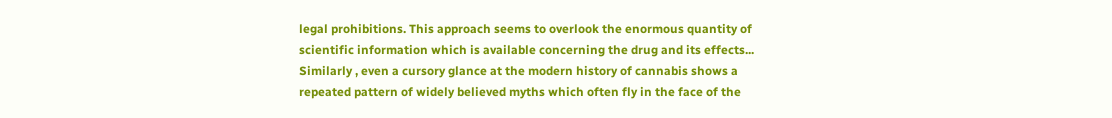legal prohibitions. This approach seems to overlook the enormous quantity of scientific information which is available concerning the drug and its effects... Similarly , even a cursory glance at the modern history of cannabis shows a repeated pattern of widely believed myths which often fly in the face of the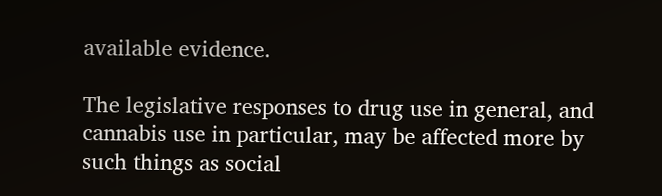available evidence.

The legislative responses to drug use in general, and cannabis use in particular, may be affected more by such things as social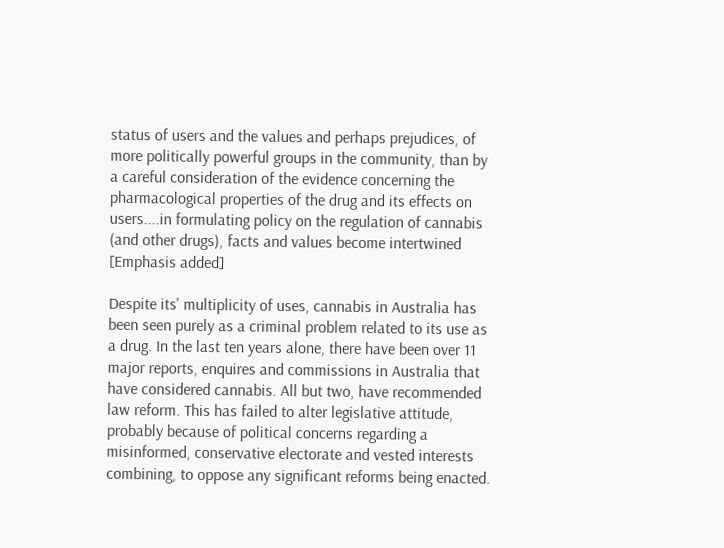status of users and the values and perhaps prejudices, of more politically powerful groups in the community, than by a careful consideration of the evidence concerning the pharmacological properties of the drug and its effects on users....in formulating policy on the regulation of cannabis (and other drugs), facts and values become intertwined [Emphasis added]

Despite its' multiplicity of uses, cannabis in Australia has been seen purely as a criminal problem related to its use as a drug. In the last ten years alone, there have been over 11 major reports, enquires and commissions in Australia that have considered cannabis. All but two, have recommended law reform. This has failed to alter legislative attitude, probably because of political concerns regarding a misinformed, conservative electorate and vested interests combining, to oppose any significant reforms being enacted.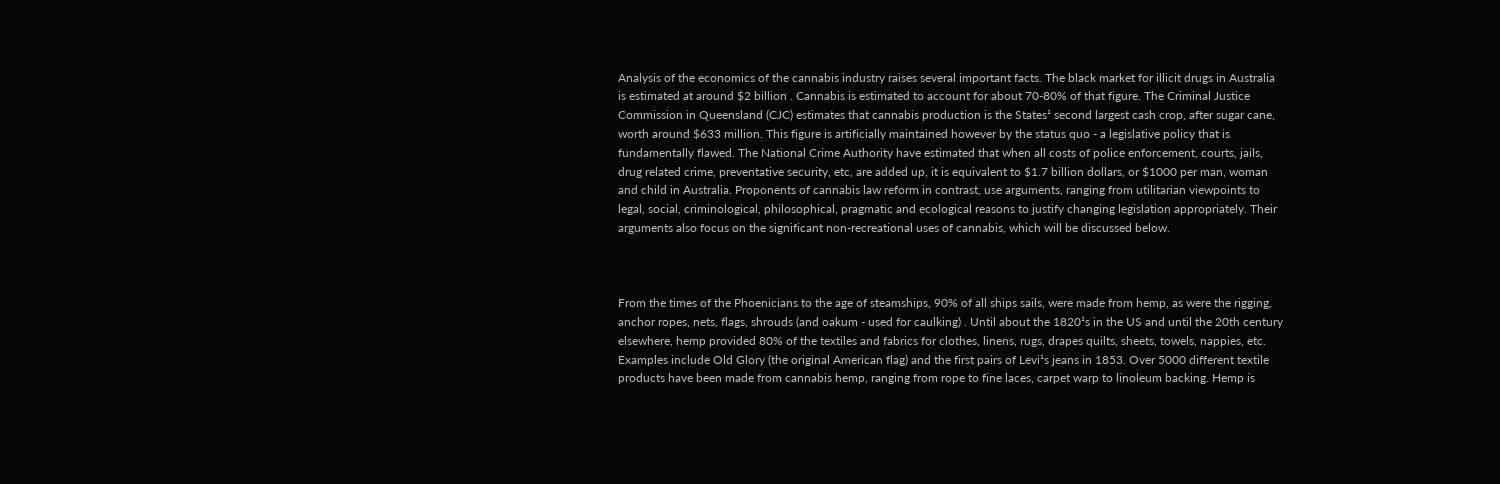Analysis of the economics of the cannabis industry raises several important facts. The black market for illicit drugs in Australia is estimated at around $2 billion . Cannabis is estimated to account for about 70-80% of that figure. The Criminal Justice Commission in Queensland (CJC) estimates that cannabis production is the States¹ second largest cash crop, after sugar cane, worth around $633 million. This figure is artificially maintained however by the status quo - a legislative policy that is fundamentally flawed. The National Crime Authority have estimated that when all costs of police enforcement, courts, jails, drug related crime, preventative security, etc, are added up, it is equivalent to $1.7 billion dollars, or $1000 per man, woman and child in Australia. Proponents of cannabis law reform in contrast, use arguments, ranging from utilitarian viewpoints to legal, social, criminological, philosophical, pragmatic and ecological reasons to justify changing legislation appropriately. Their arguments also focus on the significant non-recreational uses of cannabis, which will be discussed below.



From the times of the Phoenicians to the age of steamships, 90% of all ships sails, were made from hemp, as were the rigging, anchor ropes, nets, flags, shrouds (and oakum - used for caulking) . Until about the 1820¹s in the US and until the 20th century elsewhere, hemp provided 80% of the textiles and fabrics for clothes, linens, rugs, drapes quilts, sheets, towels, nappies, etc. Examples include Old Glory (the original American flag) and the first pairs of Levi¹s jeans in 1853. Over 5000 different textile products have been made from cannabis hemp, ranging from rope to fine laces, carpet warp to linoleum backing. Hemp is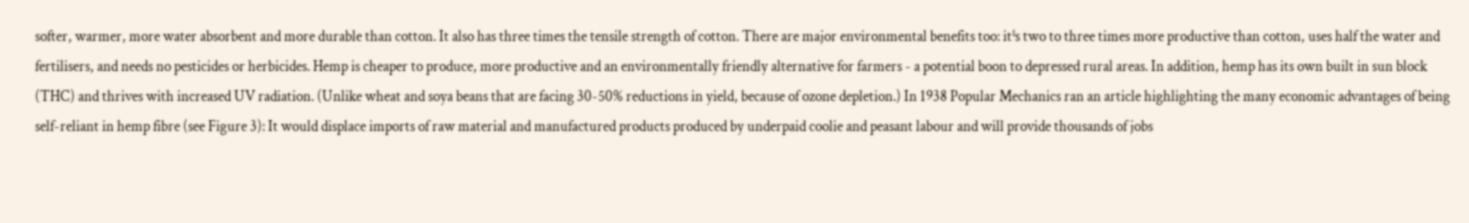softer, warmer, more water absorbent and more durable than cotton. It also has three times the tensile strength of cotton. There are major environmental benefits too: it¹s two to three times more productive than cotton, uses half the water and fertilisers, and needs no pesticides or herbicides. Hemp is cheaper to produce, more productive and an environmentally friendly alternative for farmers - a potential boon to depressed rural areas. In addition, hemp has its own built in sun block (THC) and thrives with increased UV radiation. (Unlike wheat and soya beans that are facing 30-50% reductions in yield, because of ozone depletion.) In 1938 Popular Mechanics ran an article highlighting the many economic advantages of being self-reliant in hemp fibre (see Figure 3): It would displace imports of raw material and manufactured products produced by underpaid coolie and peasant labour and will provide thousands of jobs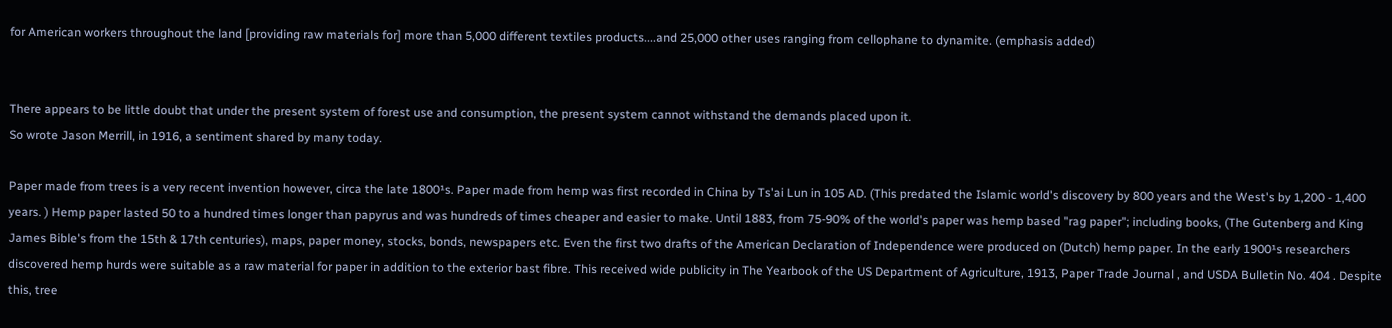for American workers throughout the land [providing raw materials for] more than 5,000 different textiles products....and 25,000 other uses ranging from cellophane to dynamite. (emphasis added)


There appears to be little doubt that under the present system of forest use and consumption, the present system cannot withstand the demands placed upon it.
So wrote Jason Merrill, in 1916, a sentiment shared by many today.

Paper made from trees is a very recent invention however, circa the late 1800¹s. Paper made from hemp was first recorded in China by Ts'ai Lun in 105 AD. (This predated the Islamic world's discovery by 800 years and the West's by 1,200 - 1,400 years. ) Hemp paper lasted 50 to a hundred times longer than papyrus and was hundreds of times cheaper and easier to make. Until 1883, from 75-90% of the world's paper was hemp based "rag paper"; including books, (The Gutenberg and King James Bible's from the 15th & 17th centuries), maps, paper money, stocks, bonds, newspapers etc. Even the first two drafts of the American Declaration of Independence were produced on (Dutch) hemp paper. In the early 1900¹s researchers discovered hemp hurds were suitable as a raw material for paper in addition to the exterior bast fibre. This received wide publicity in The Yearbook of the US Department of Agriculture, 1913, Paper Trade Journal , and USDA Bulletin No. 404 . Despite this, tree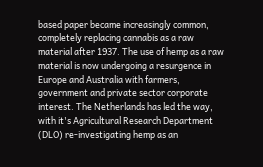based paper became increasingly common, completely replacing cannabis as a raw material after 1937. The use of hemp as a raw material is now undergoing a resurgence in Europe and Australia with farmers, government and private sector corporate interest. The Netherlands has led the way, with it's Agricultural Research Department (DLO) re-investigating hemp as an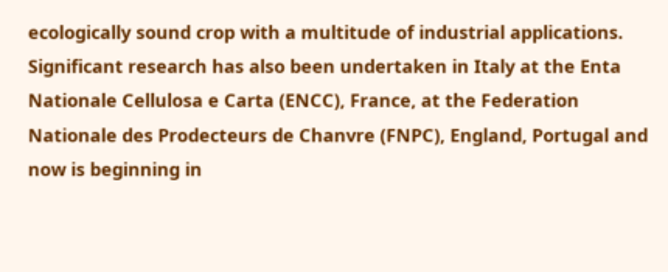ecologically sound crop with a multitude of industrial applications. Significant research has also been undertaken in Italy at the Enta Nationale Cellulosa e Carta (ENCC), France, at the Federation Nationale des Prodecteurs de Chanvre (FNPC), England, Portugal and now is beginning in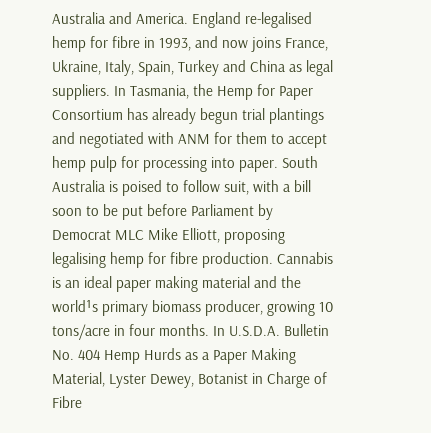Australia and America. England re-legalised hemp for fibre in 1993, and now joins France, Ukraine, Italy, Spain, Turkey and China as legal suppliers. In Tasmania, the Hemp for Paper Consortium has already begun trial plantings and negotiated with ANM for them to accept hemp pulp for processing into paper. South Australia is poised to follow suit, with a bill soon to be put before Parliament by Democrat MLC Mike Elliott, proposing legalising hemp for fibre production. Cannabis is an ideal paper making material and the world¹s primary biomass producer, growing 10 tons/acre in four months. In U.S.D.A. Bulletin No. 404 Hemp Hurds as a Paper Making Material, Lyster Dewey, Botanist in Charge of Fibre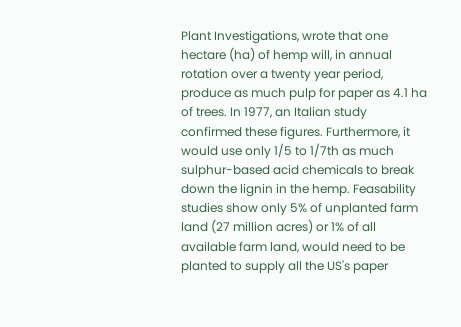Plant Investigations, wrote that one hectare (ha) of hemp will, in annual rotation over a twenty year period, produce as much pulp for paper as 4.1 ha of trees. In 1977, an Italian study confirmed these figures. Furthermore, it would use only 1/5 to 1/7th as much sulphur-based acid chemicals to break down the lignin in the hemp. Feasability studies show only 5% of unplanted farm land (27 million acres) or 1% of all available farm land, would need to be planted to supply all the US's paper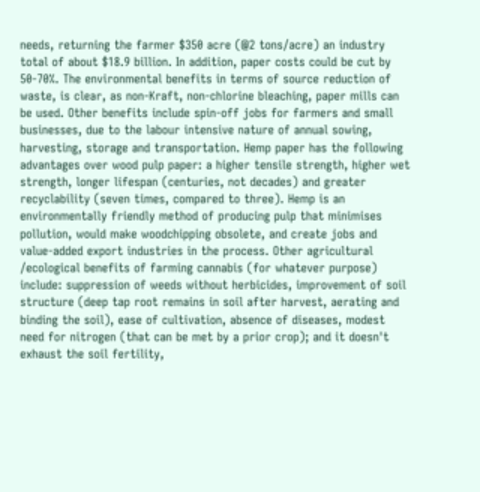needs, returning the farmer $350 acre (@2 tons/acre) an industry total of about $18.9 billion. In addition, paper costs could be cut by 50-70%. The environmental benefits in terms of source reduction of waste, is clear, as non-Kraft, non-chlorine bleaching, paper mills can be used. Other benefits include spin-off jobs for farmers and small businesses, due to the labour intensive nature of annual sowing, harvesting, storage and transportation. Hemp paper has the following advantages over wood pulp paper: a higher tensile strength, higher wet strength, longer lifespan (centuries, not decades) and greater recyclability (seven times, compared to three). Hemp is an environmentally friendly method of producing pulp that minimises pollution, would make woodchipping obsolete, and create jobs and value-added export industries in the process. Other agricultural /ecological benefits of farming cannabis (for whatever purpose) include: suppression of weeds without herbicides, improvement of soil structure (deep tap root remains in soil after harvest, aerating and binding the soil), ease of cultivation, absence of diseases, modest need for nitrogen (that can be met by a prior crop); and it doesn't exhaust the soil fertility,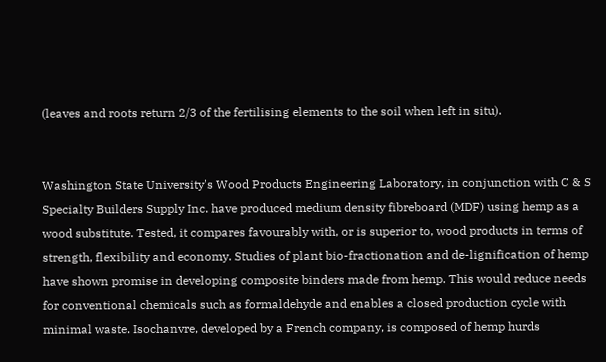(leaves and roots return 2/3 of the fertilising elements to the soil when left in situ).


Washington State University's Wood Products Engineering Laboratory, in conjunction with C & S Specialty Builders Supply Inc. have produced medium density fibreboard (MDF) using hemp as a wood substitute. Tested, it compares favourably with, or is superior to, wood products in terms of strength, flexibility and economy. Studies of plant bio-fractionation and de-lignification of hemp have shown promise in developing composite binders made from hemp. This would reduce needs for conventional chemicals such as formaldehyde and enables a closed production cycle with minimal waste. Isochanvre, developed by a French company, is composed of hemp hurds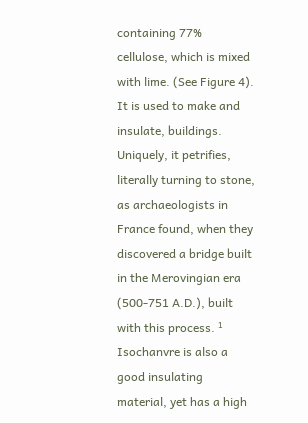containing 77% cellulose, which is mixed with lime. (See Figure 4). It is used to make and insulate, buildings. Uniquely, it petrifies, literally turning to stone, as archaeologists in France found, when they discovered a bridge built in the Merovingian era (500-751 A.D.), built with this process. ¹ Isochanvre is also a good insulating material, yet has a high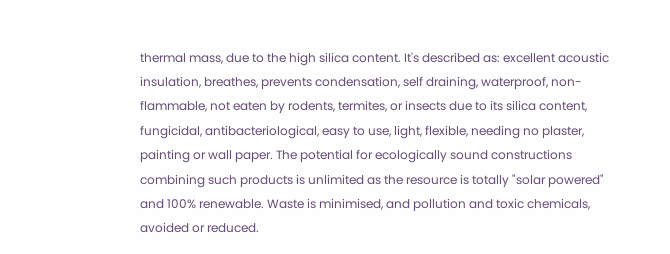thermal mass, due to the high silica content. It's described as: excellent acoustic insulation, breathes, prevents condensation, self draining, waterproof, non-flammable, not eaten by rodents, termites, or insects due to its silica content, fungicidal, antibacteriological, easy to use, light, flexible, needing no plaster, painting or wall paper. The potential for ecologically sound constructions combining such products is unlimited as the resource is totally "solar powered" and 100% renewable. Waste is minimised, and pollution and toxic chemicals, avoided or reduced.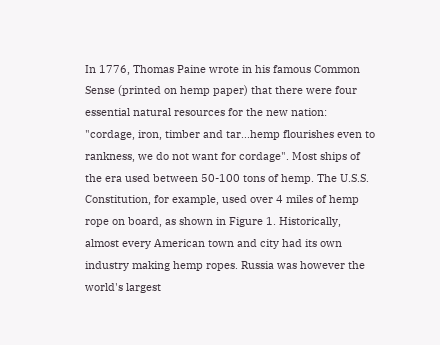In 1776, Thomas Paine wrote in his famous Common Sense (printed on hemp paper) that there were four essential natural resources for the new nation: "cordage, iron, timber and tar...hemp flourishes even to rankness, we do not want for cordage". Most ships of the era used between 50-100 tons of hemp. The U.S.S. Constitution, for example, used over 4 miles of hemp rope on board, as shown in Figure 1. Historically, almost every American town and city had its own industry making hemp ropes. Russia was however the world's largest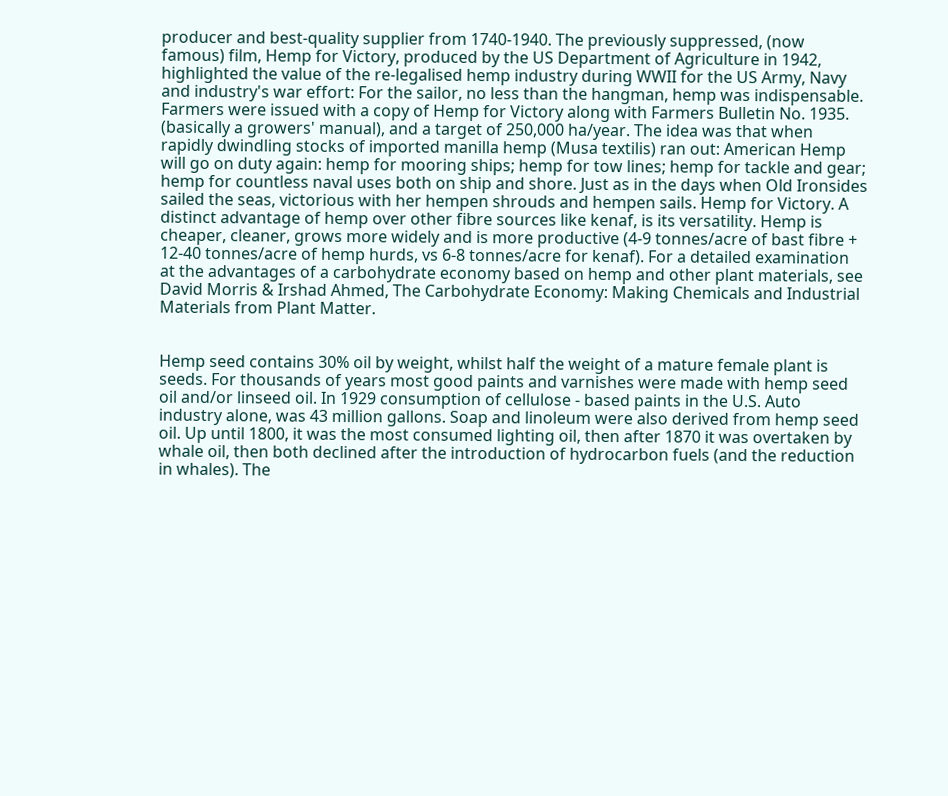producer and best-quality supplier from 1740-1940. The previously suppressed, (now famous) film, Hemp for Victory, produced by the US Department of Agriculture in 1942, highlighted the value of the re-legalised hemp industry during WWII for the US Army, Navy and industry's war effort: For the sailor, no less than the hangman, hemp was indispensable. Farmers were issued with a copy of Hemp for Victory along with Farmers Bulletin No. 1935. (basically a growers' manual), and a target of 250,000 ha/year. The idea was that when rapidly dwindling stocks of imported manilla hemp (Musa textilis) ran out: American Hemp will go on duty again: hemp for mooring ships; hemp for tow lines; hemp for tackle and gear; hemp for countless naval uses both on ship and shore. Just as in the days when Old Ironsides sailed the seas, victorious with her hempen shrouds and hempen sails. Hemp for Victory. A distinct advantage of hemp over other fibre sources like kenaf, is its versatility. Hemp is cheaper, cleaner, grows more widely and is more productive (4-9 tonnes/acre of bast fibre + 12-40 tonnes/acre of hemp hurds, vs 6-8 tonnes/acre for kenaf). For a detailed examination at the advantages of a carbohydrate economy based on hemp and other plant materials, see David Morris & Irshad Ahmed, The Carbohydrate Economy: Making Chemicals and Industrial Materials from Plant Matter.


Hemp seed contains 30% oil by weight, whilst half the weight of a mature female plant is seeds. For thousands of years most good paints and varnishes were made with hemp seed oil and/or linseed oil. In 1929 consumption of cellulose - based paints in the U.S. Auto industry alone, was 43 million gallons. Soap and linoleum were also derived from hemp seed oil. Up until 1800, it was the most consumed lighting oil, then after 1870 it was overtaken by whale oil, then both declined after the introduction of hydrocarbon fuels (and the reduction in whales). The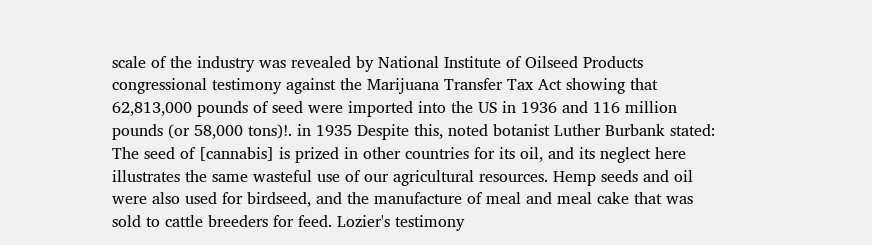scale of the industry was revealed by National Institute of Oilseed Products congressional testimony against the Marijuana Transfer Tax Act showing that 62,813,000 pounds of seed were imported into the US in 1936 and 116 million pounds (or 58,000 tons)!. in 1935 Despite this, noted botanist Luther Burbank stated: The seed of [cannabis] is prized in other countries for its oil, and its neglect here illustrates the same wasteful use of our agricultural resources. Hemp seeds and oil were also used for birdseed, and the manufacture of meal and meal cake that was sold to cattle breeders for feed. Lozier's testimony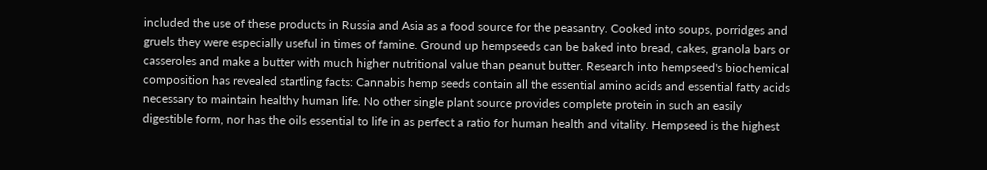included the use of these products in Russia and Asia as a food source for the peasantry. Cooked into soups, porridges and gruels they were especially useful in times of famine. Ground up hempseeds can be baked into bread, cakes, granola bars or casseroles and make a butter with much higher nutritional value than peanut butter. Research into hempseed's biochemical composition has revealed startling facts: Cannabis hemp seeds contain all the essential amino acids and essential fatty acids necessary to maintain healthy human life. No other single plant source provides complete protein in such an easily digestible form, nor has the oils essential to life in as perfect a ratio for human health and vitality. Hempseed is the highest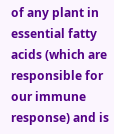of any plant in essential fatty acids (which are responsible for our immune response) and is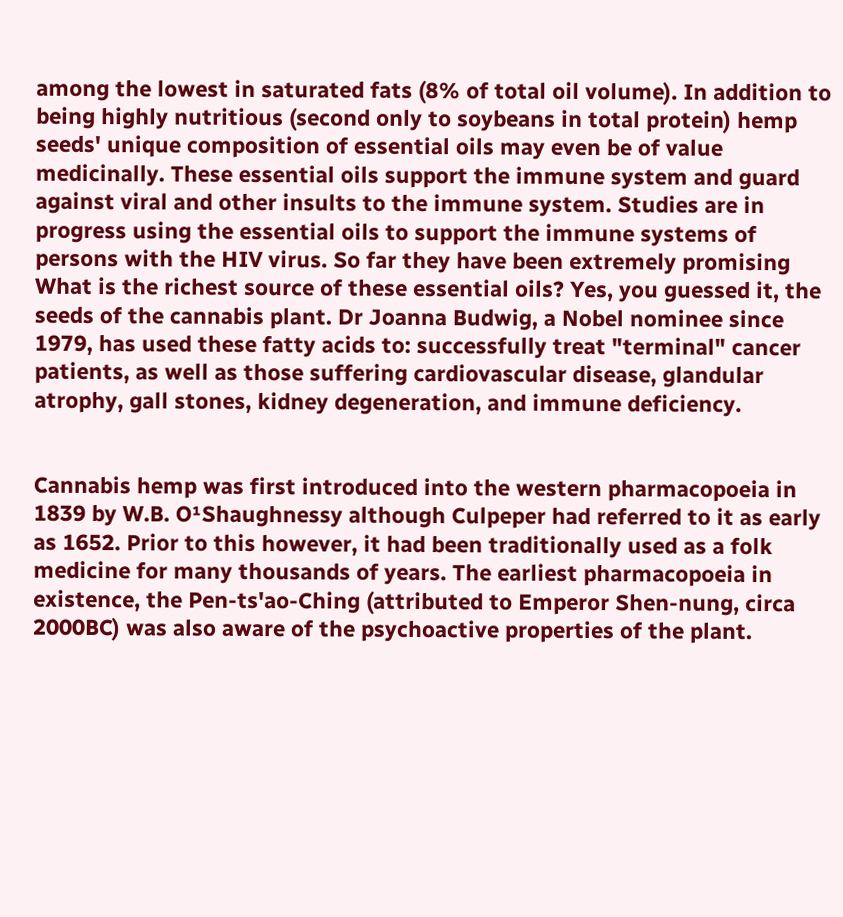among the lowest in saturated fats (8% of total oil volume). In addition to being highly nutritious (second only to soybeans in total protein) hemp seeds' unique composition of essential oils may even be of value medicinally. These essential oils support the immune system and guard against viral and other insults to the immune system. Studies are in progress using the essential oils to support the immune systems of persons with the HIV virus. So far they have been extremely promising What is the richest source of these essential oils? Yes, you guessed it, the seeds of the cannabis plant. Dr Joanna Budwig, a Nobel nominee since 1979, has used these fatty acids to: successfully treat "terminal" cancer patients, as well as those suffering cardiovascular disease, glandular atrophy, gall stones, kidney degeneration, and immune deficiency.


Cannabis hemp was first introduced into the western pharmacopoeia in 1839 by W.B. O¹Shaughnessy although Culpeper had referred to it as early as 1652. Prior to this however, it had been traditionally used as a folk medicine for many thousands of years. The earliest pharmacopoeia in existence, the Pen-ts'ao-Ching (attributed to Emperor Shen-nung, circa 2000BC) was also aware of the psychoactive properties of the plant.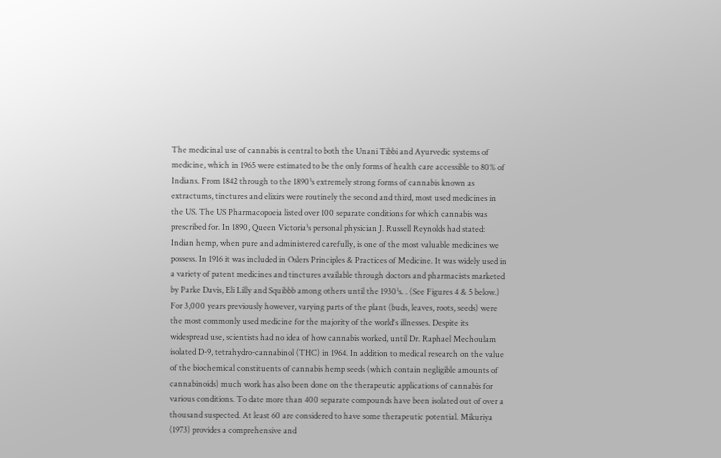The medicinal use of cannabis is central to both the Unani Tibbi and Ayurvedic systems of medicine, which in 1965 were estimated to be the only forms of health care accessible to 80% of Indians. From 1842 through to the 1890¹s extremely strong forms of cannabis known as extractums, tinctures and elixirs were routinely the second and third, most used medicines in the US. The US Pharmacopoeia listed over 100 separate conditions for which cannabis was prescribed for. In 1890, Queen Victoria¹s personal physician J. Russell Reynolds had stated: Indian hemp, when pure and administered carefully, is one of the most valuable medicines we possess. In 1916 it was included in Oslers Principles & Practices of Medicine. It was widely used in a variety of patent medicines and tinctures available through doctors and pharmacists marketed by Parke Davis, Eli Lilly and Squibbb among others until the 1930¹s. . (See Figures 4 & 5 below.) For 3,000 years previously however, varying parts of the plant (buds, leaves, roots, seeds) were the most commonly used medicine for the majority of the world's illnesses. Despite its widespread use, scientists had no idea of how cannabis worked, until Dr. Raphael Mechoulam isolated D-9, tetrahydro-cannabinol (THC) in 1964. In addition to medical research on the value of the biochemical constituents of cannabis hemp seeds (which contain negligible amounts of cannabinoids) much work has also been done on the therapeutic applications of cannabis for various conditions. To date more than 400 separate compounds have been isolated out of over a thousand suspected. At least 60 are considered to have some therapeutic potential. Mikuriya (1973) provides a comprehensive and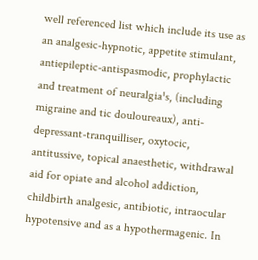well referenced list which include its use as an analgesic-hypnotic, appetite stimulant, antiepileptic-antispasmodic, prophylactic and treatment of neuralgia¹s, (including migraine and tic douloureaux), anti-depressant-tranquilliser, oxytocic, antitussive, topical anaesthetic, withdrawal aid for opiate and alcohol addiction, childbirth analgesic, antibiotic, intraocular hypotensive and as a hypothermagenic. In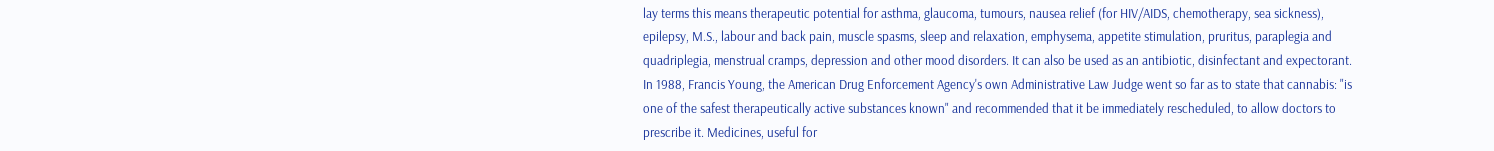lay terms this means therapeutic potential for asthma, glaucoma, tumours, nausea relief (for HIV/AIDS, chemotherapy, sea sickness), epilepsy, M.S., labour and back pain, muscle spasms, sleep and relaxation, emphysema, appetite stimulation, pruritus, paraplegia and quadriplegia, menstrual cramps, depression and other mood disorders. It can also be used as an antibiotic, disinfectant and expectorant. In 1988, Francis Young, the American Drug Enforcement Agency's own Administrative Law Judge went so far as to state that cannabis: "is one of the safest therapeutically active substances known" and recommended that it be immediately rescheduled, to allow doctors to prescribe it. Medicines, useful for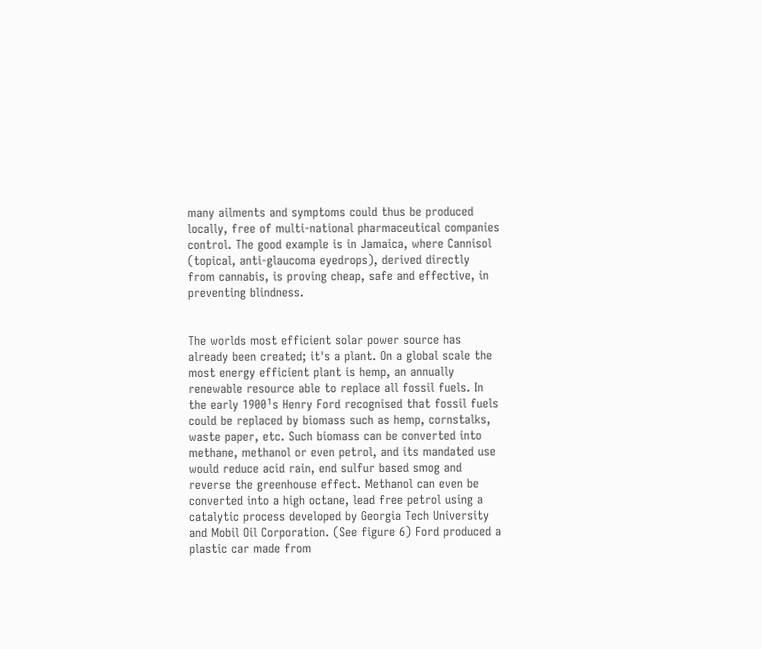many ailments and symptoms could thus be produced locally, free of multi-national pharmaceutical companies control. The good example is in Jamaica, where Cannisol (topical, anti-glaucoma eyedrops), derived directly from cannabis, is proving cheap, safe and effective, in preventing blindness.


The worlds most efficient solar power source has already been created; it's a plant. On a global scale the most energy efficient plant is hemp, an annually renewable resource able to replace all fossil fuels. In the early 1900¹s Henry Ford recognised that fossil fuels could be replaced by biomass such as hemp, cornstalks, waste paper, etc. Such biomass can be converted into methane, methanol or even petrol, and its mandated use would reduce acid rain, end sulfur based smog and reverse the greenhouse effect. Methanol can even be converted into a high octane, lead free petrol using a catalytic process developed by Georgia Tech University and Mobil Oil Corporation. (See figure 6) Ford produced a plastic car made from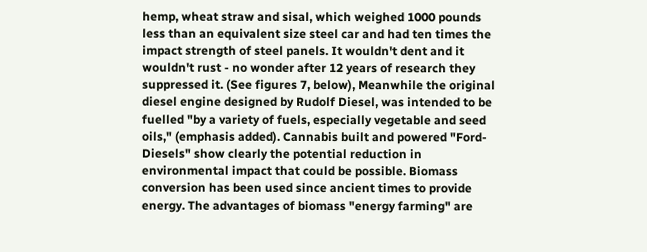hemp, wheat straw and sisal, which weighed 1000 pounds less than an equivalent size steel car and had ten times the impact strength of steel panels. It wouldn't dent and it wouldn't rust - no wonder after 12 years of research they suppressed it. (See figures 7, below), Meanwhile the original diesel engine designed by Rudolf Diesel, was intended to be fuelled "by a variety of fuels, especially vegetable and seed oils," (emphasis added). Cannabis built and powered "Ford-Diesels" show clearly the potential reduction in environmental impact that could be possible. Biomass conversion has been used since ancient times to provide energy. The advantages of biomass "energy farming" are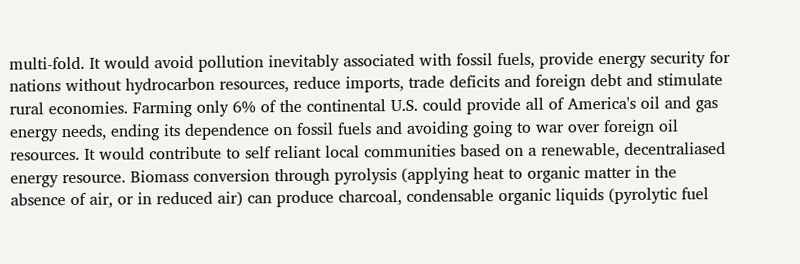multi-fold. It would avoid pollution inevitably associated with fossil fuels, provide energy security for nations without hydrocarbon resources, reduce imports, trade deficits and foreign debt and stimulate rural economies. Farming only 6% of the continental U.S. could provide all of America's oil and gas energy needs, ending its dependence on fossil fuels and avoiding going to war over foreign oil resources. It would contribute to self reliant local communities based on a renewable, decentraliased energy resource. Biomass conversion through pyrolysis (applying heat to organic matter in the absence of air, or in reduced air) can produce charcoal, condensable organic liquids (pyrolytic fuel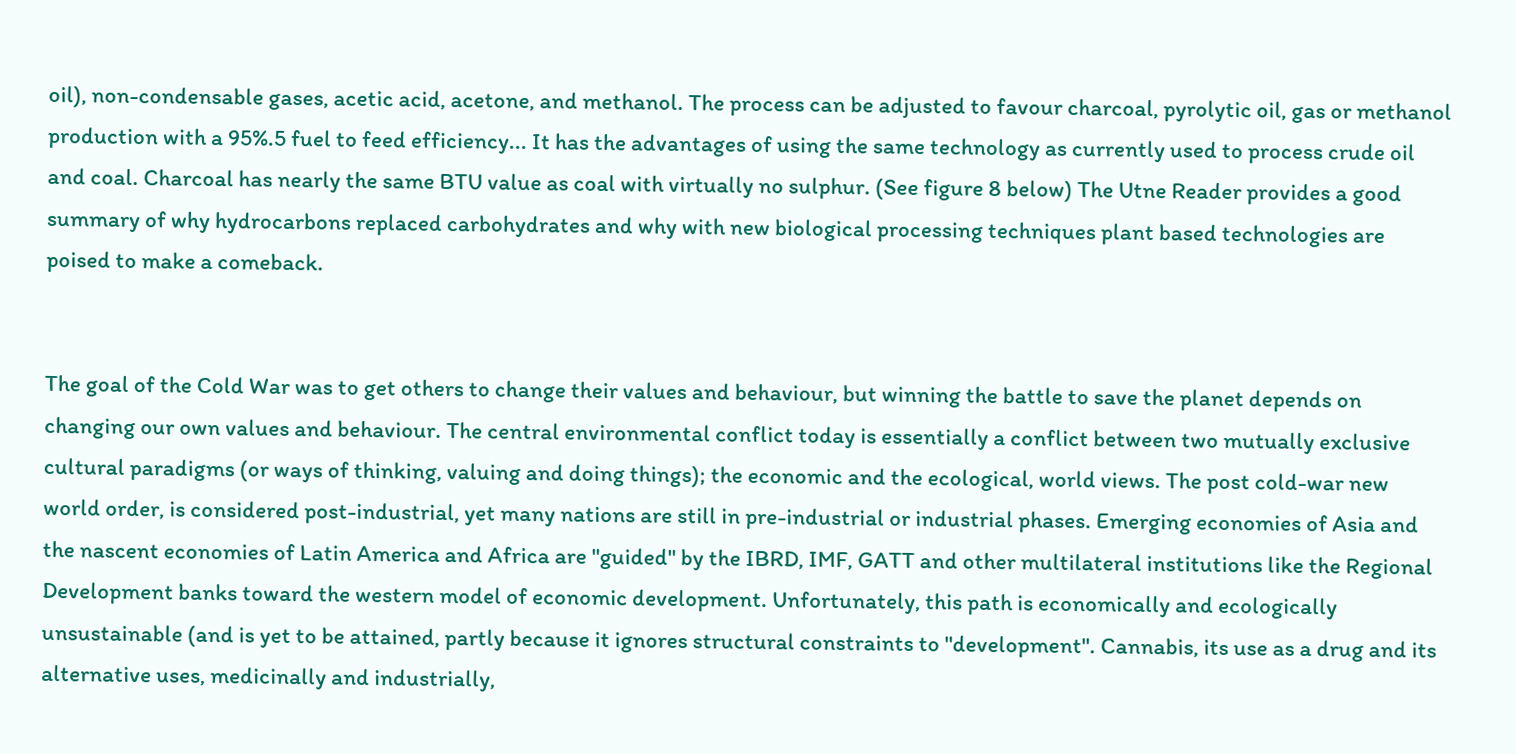oil), non-condensable gases, acetic acid, acetone, and methanol. The process can be adjusted to favour charcoal, pyrolytic oil, gas or methanol production with a 95%.5 fuel to feed efficiency... It has the advantages of using the same technology as currently used to process crude oil and coal. Charcoal has nearly the same BTU value as coal with virtually no sulphur. (See figure 8 below) The Utne Reader provides a good summary of why hydrocarbons replaced carbohydrates and why with new biological processing techniques plant based technologies are poised to make a comeback.


The goal of the Cold War was to get others to change their values and behaviour, but winning the battle to save the planet depends on changing our own values and behaviour. The central environmental conflict today is essentially a conflict between two mutually exclusive cultural paradigms (or ways of thinking, valuing and doing things); the economic and the ecological, world views. The post cold-war new world order, is considered post-industrial, yet many nations are still in pre-industrial or industrial phases. Emerging economies of Asia and the nascent economies of Latin America and Africa are "guided" by the IBRD, IMF, GATT and other multilateral institutions like the Regional Development banks toward the western model of economic development. Unfortunately, this path is economically and ecologically unsustainable (and is yet to be attained, partly because it ignores structural constraints to "development". Cannabis, its use as a drug and its alternative uses, medicinally and industrially,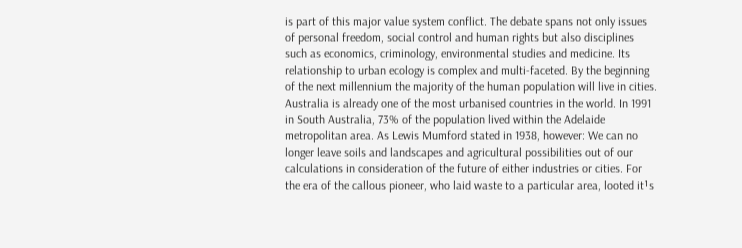is part of this major value system conflict. The debate spans not only issues of personal freedom, social control and human rights but also disciplines such as economics, criminology, environmental studies and medicine. Its relationship to urban ecology is complex and multi-faceted. By the beginning of the next millennium the majority of the human population will live in cities. Australia is already one of the most urbanised countries in the world. In 1991 in South Australia, 73% of the population lived within the Adelaide metropolitan area. As Lewis Mumford stated in 1938, however: We can no longer leave soils and landscapes and agricultural possibilities out of our calculations in consideration of the future of either industries or cities. For the era of the callous pioneer, who laid waste to a particular area, looted it¹s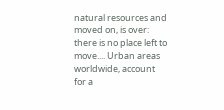natural resources and moved on, is over: there is no place left to move.... Urban areas worldwide, account for a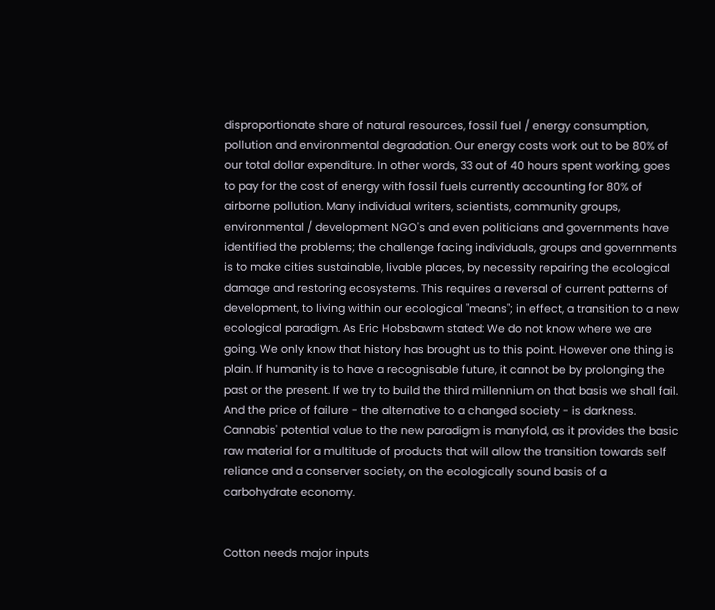disproportionate share of natural resources, fossil fuel / energy consumption, pollution and environmental degradation. Our energy costs work out to be 80% of our total dollar expenditure. In other words, 33 out of 40 hours spent working, goes to pay for the cost of energy with fossil fuels currently accounting for 80% of airborne pollution. Many individual writers, scientists, community groups, environmental / development NGO's and even politicians and governments have identified the problems; the challenge facing individuals, groups and governments is to make cities sustainable, livable places, by necessity repairing the ecological damage and restoring ecosystems. This requires a reversal of current patterns of development, to living within our ecological "means"; in effect, a transition to a new ecological paradigm. As Eric Hobsbawm stated: We do not know where we are going. We only know that history has brought us to this point. However one thing is plain. If humanity is to have a recognisable future, it cannot be by prolonging the past or the present. If we try to build the third millennium on that basis we shall fail. And the price of failure - the alternative to a changed society - is darkness. Cannabis' potential value to the new paradigm is manyfold, as it provides the basic raw material for a multitude of products that will allow the transition towards self reliance and a conserver society, on the ecologically sound basis of a carbohydrate economy.


Cotton needs major inputs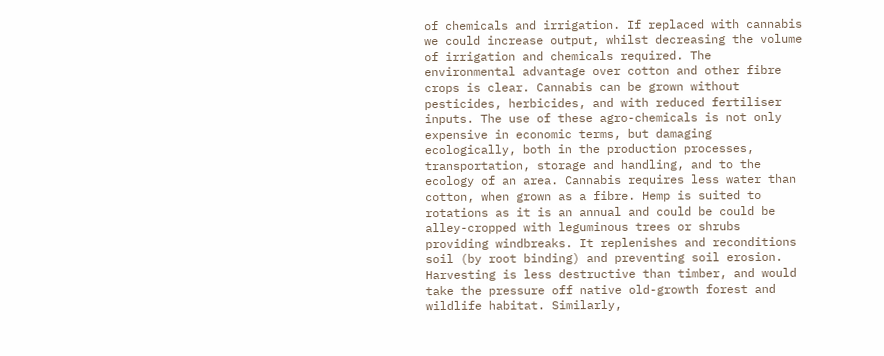of chemicals and irrigation. If replaced with cannabis we could increase output, whilst decreasing the volume of irrigation and chemicals required. The environmental advantage over cotton and other fibre crops is clear. Cannabis can be grown without pesticides, herbicides, and with reduced fertiliser inputs. The use of these agro-chemicals is not only expensive in economic terms, but damaging ecologically, both in the production processes, transportation, storage and handling, and to the ecology of an area. Cannabis requires less water than cotton, when grown as a fibre. Hemp is suited to rotations as it is an annual and could be could be alley-cropped with leguminous trees or shrubs providing windbreaks. It replenishes and reconditions soil (by root binding) and preventing soil erosion. Harvesting is less destructive than timber, and would take the pressure off native old-growth forest and wildlife habitat. Similarly,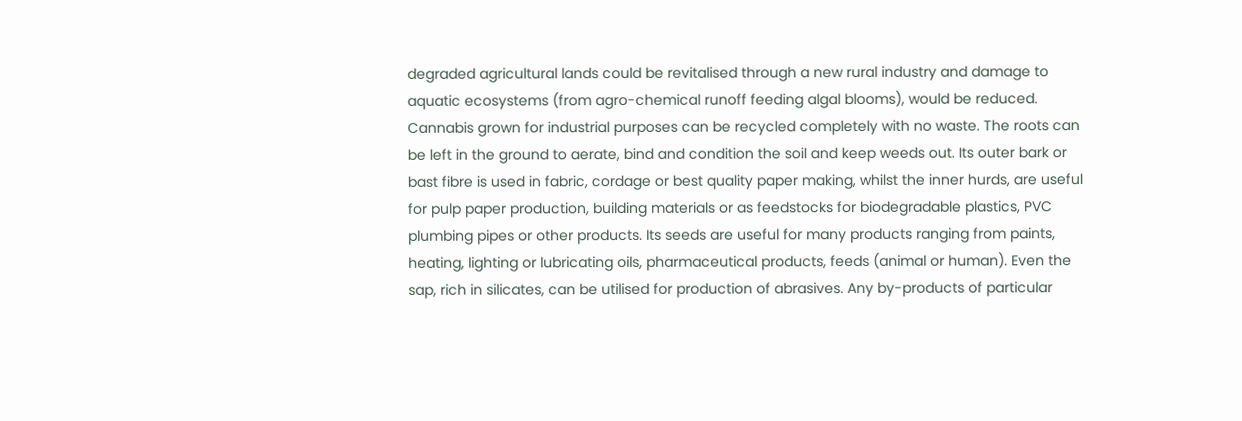degraded agricultural lands could be revitalised through a new rural industry and damage to aquatic ecosystems (from agro-chemical runoff feeding algal blooms), would be reduced. Cannabis grown for industrial purposes can be recycled completely with no waste. The roots can be left in the ground to aerate, bind and condition the soil and keep weeds out. Its outer bark or bast fibre is used in fabric, cordage or best quality paper making, whilst the inner hurds, are useful for pulp paper production, building materials or as feedstocks for biodegradable plastics, PVC plumbing pipes or other products. Its seeds are useful for many products ranging from paints, heating, lighting or lubricating oils, pharmaceutical products, feeds (animal or human). Even the sap, rich in silicates, can be utilised for production of abrasives. Any by-products of particular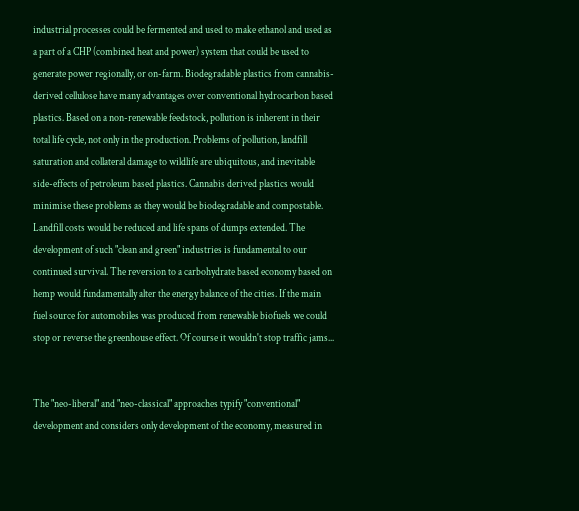industrial processes could be fermented and used to make ethanol and used as a part of a CHP (combined heat and power) system that could be used to generate power regionally, or on-farm. Biodegradable plastics from cannabis-derived cellulose have many advantages over conventional hydrocarbon based plastics. Based on a non-renewable feedstock, pollution is inherent in their total life cycle, not only in the production. Problems of pollution, landfill saturation and collateral damage to wildlife are ubiquitous, and inevitable side-effects of petroleum based plastics. Cannabis derived plastics would minimise these problems as they would be biodegradable and compostable. Landfill costs would be reduced and life spans of dumps extended. The development of such "clean and green" industries is fundamental to our continued survival. The reversion to a carbohydrate based economy based on hemp would fundamentally alter the energy balance of the cities. If the main fuel source for automobiles was produced from renewable biofuels we could stop or reverse the greenhouse effect. Of course it wouldn't stop traffic jams...


The "neo-liberal" and "neo-classical" approaches typify "conventional" development and considers only development of the economy, measured in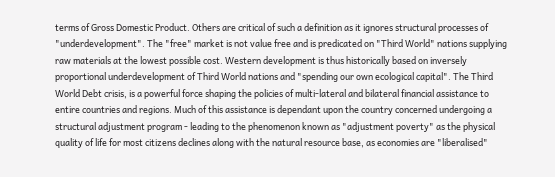terms of Gross Domestic Product. Others are critical of such a definition as it ignores structural processes of "underdevelopment". The "free" market is not value free and is predicated on "Third World" nations supplying raw materials at the lowest possible cost. Western development is thus historically based on inversely proportional underdevelopment of Third World nations and "spending our own ecological capital". The Third World Debt crisis, is a powerful force shaping the policies of multi-lateral and bilateral financial assistance to entire countries and regions. Much of this assistance is dependant upon the country concerned undergoing a structural adjustment program - leading to the phenomenon known as "adjustment poverty" as the physical quality of life for most citizens declines along with the natural resource base, as economies are "liberalised"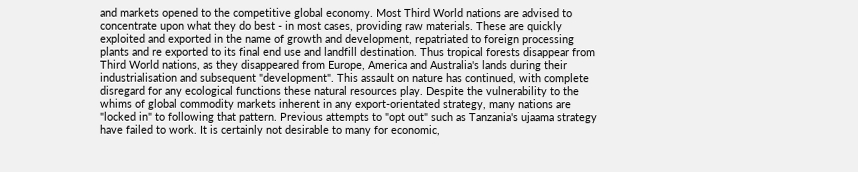and markets opened to the competitive global economy. Most Third World nations are advised to concentrate upon what they do best - in most cases, providing raw materials. These are quickly exploited and exported in the name of growth and development, repatriated to foreign processing plants and re exported to its final end use and landfill destination. Thus tropical forests disappear from Third World nations, as they disappeared from Europe, America and Australia's lands during their industrialisation and subsequent "development". This assault on nature has continued, with complete disregard for any ecological functions these natural resources play. Despite the vulnerability to the whims of global commodity markets inherent in any export-orientated strategy, many nations are "locked in" to following that pattern. Previous attempts to "opt out" such as Tanzania's ujaama strategy have failed to work. It is certainly not desirable to many for economic,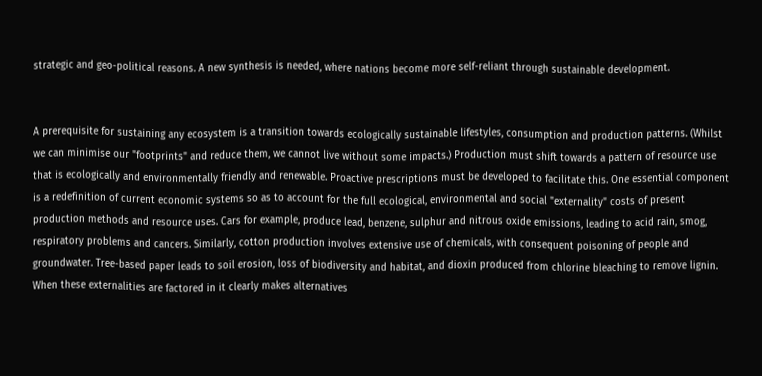strategic and geo-political reasons. A new synthesis is needed, where nations become more self-reliant through sustainable development.


A prerequisite for sustaining any ecosystem is a transition towards ecologically sustainable lifestyles, consumption and production patterns. (Whilst we can minimise our "footprints" and reduce them, we cannot live without some impacts.) Production must shift towards a pattern of resource use that is ecologically and environmentally friendly and renewable. Proactive prescriptions must be developed to facilitate this. One essential component is a redefinition of current economic systems so as to account for the full ecological, environmental and social "externality" costs of present production methods and resource uses. Cars for example, produce lead, benzene, sulphur and nitrous oxide emissions, leading to acid rain, smog, respiratory problems and cancers. Similarly, cotton production involves extensive use of chemicals, with consequent poisoning of people and groundwater. Tree-based paper leads to soil erosion, loss of biodiversity and habitat, and dioxin produced from chlorine bleaching to remove lignin. When these externalities are factored in it clearly makes alternatives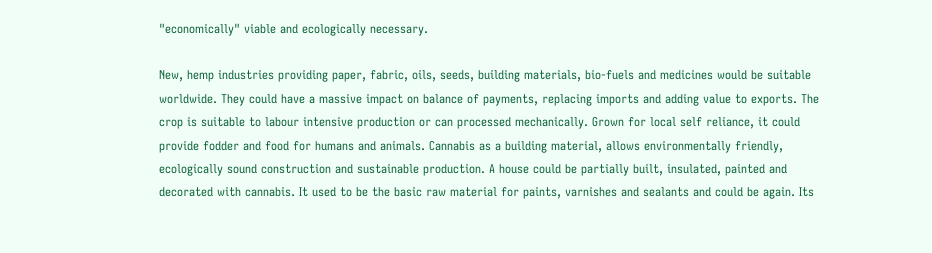"economically" viable and ecologically necessary.

New, hemp industries providing paper, fabric, oils, seeds, building materials, bio-fuels and medicines would be suitable worldwide. They could have a massive impact on balance of payments, replacing imports and adding value to exports. The crop is suitable to labour intensive production or can processed mechanically. Grown for local self reliance, it could provide fodder and food for humans and animals. Cannabis as a building material, allows environmentally friendly, ecologically sound construction and sustainable production. A house could be partially built, insulated, painted and decorated with cannabis. It used to be the basic raw material for paints, varnishes and sealants and could be again. Its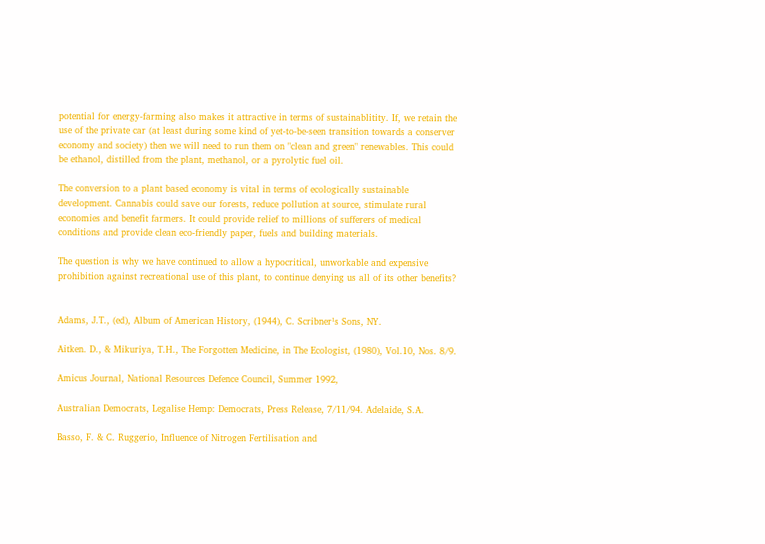potential for energy-farming also makes it attractive in terms of sustainablitity. If, we retain the use of the private car (at least during some kind of yet-to-be-seen transition towards a conserver economy and society) then we will need to run them on "clean and green" renewables. This could be ethanol, distilled from the plant, methanol, or a pyrolytic fuel oil.

The conversion to a plant based economy is vital in terms of ecologically sustainable development. Cannabis could save our forests, reduce pollution at source, stimulate rural economies and benefit farmers. It could provide relief to millions of sufferers of medical conditions and provide clean eco-friendly paper, fuels and building materials.

The question is why we have continued to allow a hypocritical, unworkable and expensive prohibition against recreational use of this plant, to continue denying us all of its other benefits?


Adams, J.T., (ed), Album of American History, (1944), C. Scribner¹s Sons, NY.

Aitken. D., & Mikuriya, T.H., The Forgotten Medicine, in The Ecologist, (1980), Vol.10, Nos. 8/9.

Amicus Journal, National Resources Defence Council, Summer 1992,

Australian Democrats, Legalise Hemp: Democrats, Press Release, 7/11/94. Adelaide, S.A.

Basso, F. & C. Ruggerio, Influence of Nitrogen Fertilisation and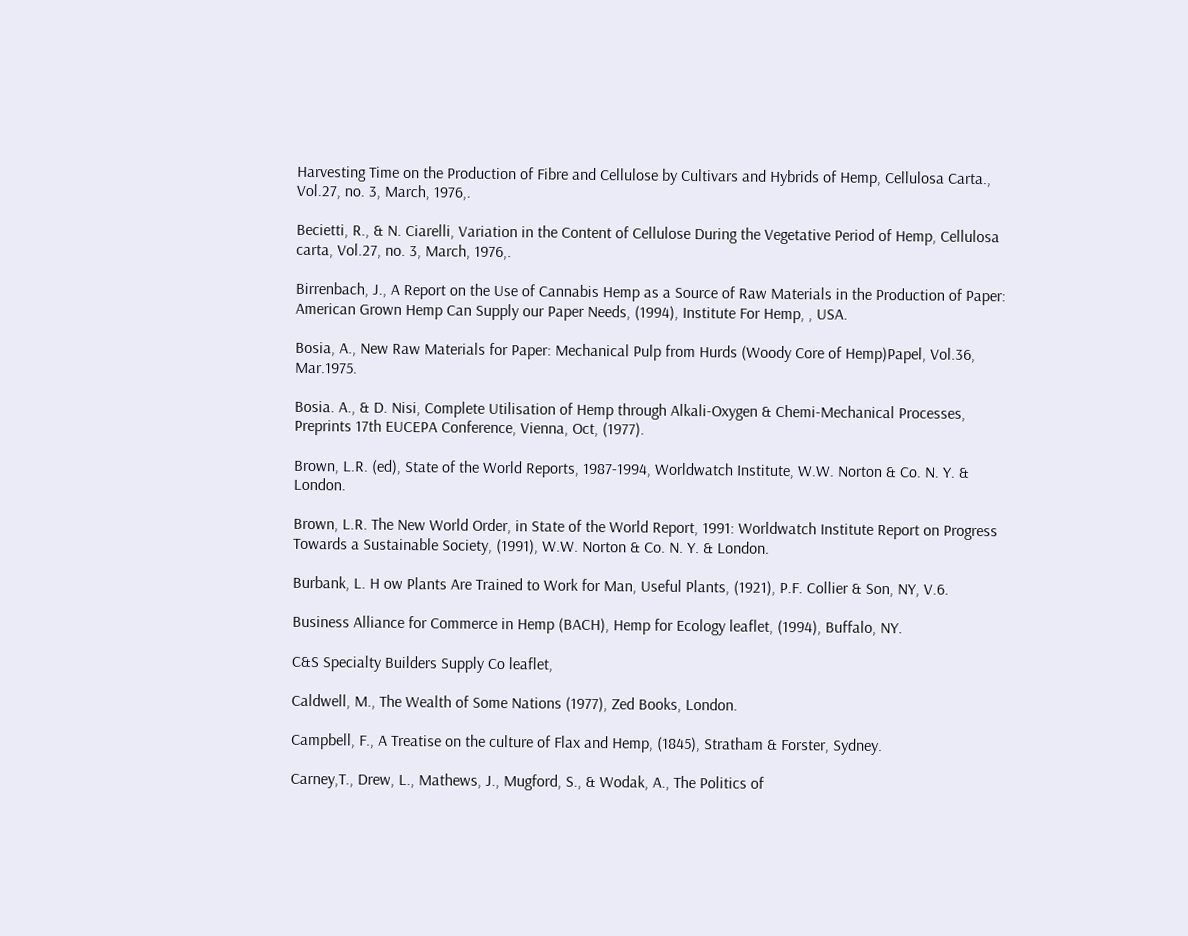Harvesting Time on the Production of Fibre and Cellulose by Cultivars and Hybrids of Hemp, Cellulosa Carta., Vol.27, no. 3, March, 1976,.

Becietti, R., & N. Ciarelli, Variation in the Content of Cellulose During the Vegetative Period of Hemp, Cellulosa carta, Vol.27, no. 3, March, 1976,.

Birrenbach, J., A Report on the Use of Cannabis Hemp as a Source of Raw Materials in the Production of Paper: American Grown Hemp Can Supply our Paper Needs, (1994), Institute For Hemp, , USA.

Bosia, A., New Raw Materials for Paper: Mechanical Pulp from Hurds (Woody Core of Hemp)Papel, Vol.36, Mar.1975.

Bosia. A., & D. Nisi, Complete Utilisation of Hemp through Alkali-Oxygen & Chemi-Mechanical Processes, Preprints 17th EUCEPA Conference, Vienna, Oct, (1977).

Brown, L.R. (ed), State of the World Reports, 1987-1994, Worldwatch Institute, W.W. Norton & Co. N. Y. & London.

Brown, L.R. The New World Order, in State of the World Report, 1991: Worldwatch Institute Report on Progress Towards a Sustainable Society, (1991), W.W. Norton & Co. N. Y. & London.

Burbank, L. H ow Plants Are Trained to Work for Man, Useful Plants, (1921), P.F. Collier & Son, NY, V.6.

Business Alliance for Commerce in Hemp (BACH), Hemp for Ecology leaflet, (1994), Buffalo, NY.

C&S Specialty Builders Supply Co leaflet,

Caldwell, M., The Wealth of Some Nations (1977), Zed Books, London.

Campbell, F., A Treatise on the culture of Flax and Hemp, (1845), Stratham & Forster, Sydney.

Carney,T., Drew, L., Mathews, J., Mugford, S., & Wodak, A., The Politics of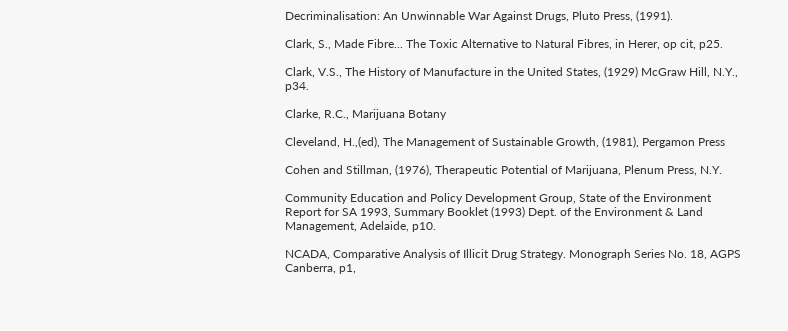Decriminalisation: An Unwinnable War Against Drugs, Pluto Press, (1991).

Clark, S., Made Fibre... The Toxic Alternative to Natural Fibres, in Herer, op cit, p25.

Clark, V.S., The History of Manufacture in the United States, (1929) McGraw Hill, N.Y., p34.

Clarke, R.C., Marijuana Botany

Cleveland, H.,(ed), The Management of Sustainable Growth, (1981), Pergamon Press

Cohen and Stillman, (1976), Therapeutic Potential of Marijuana, Plenum Press, N.Y.

Community Education and Policy Development Group, State of the Environment Report for SA 1993, Summary Booklet (1993) Dept. of the Environment & Land Management, Adelaide, p10.

NCADA, Comparative Analysis of Illicit Drug Strategy. Monograph Series No. 18, AGPS Canberra, p1,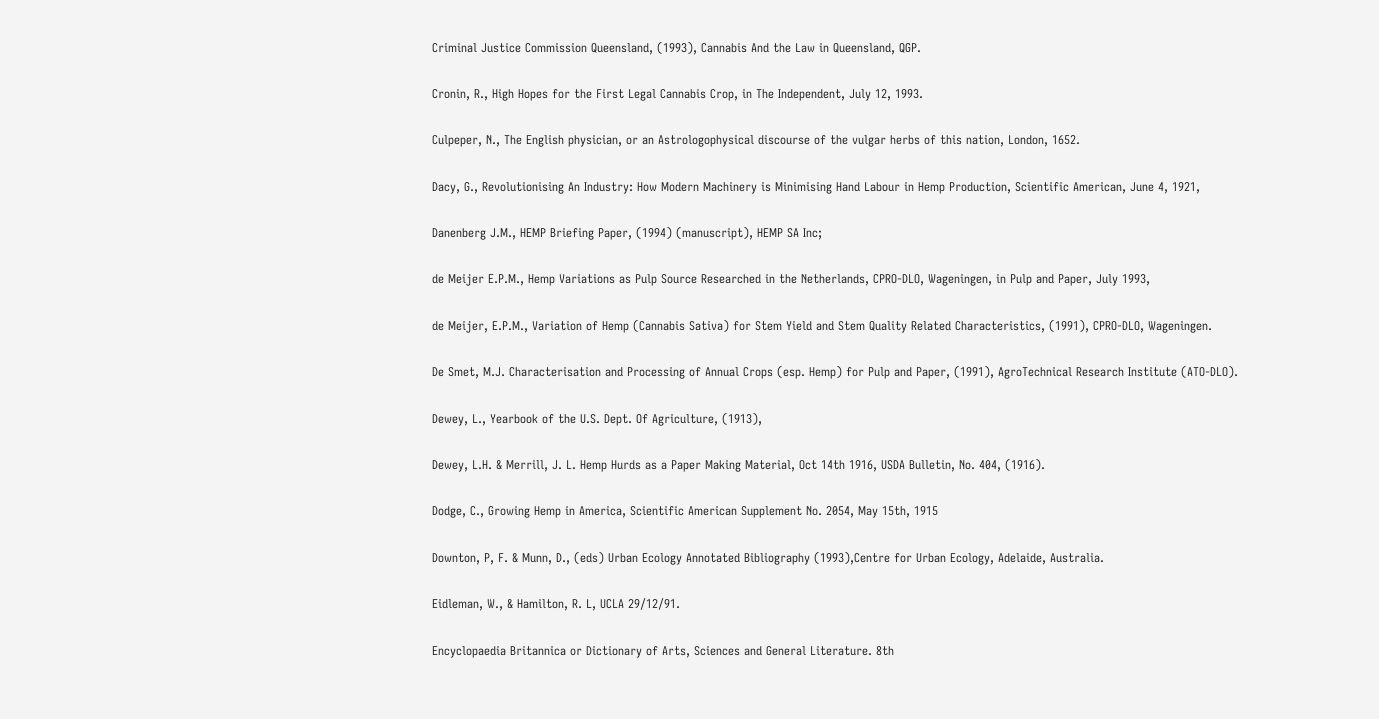Criminal Justice Commission Queensland, (1993), Cannabis And the Law in Queensland, QGP.

Cronin, R., High Hopes for the First Legal Cannabis Crop, in The Independent, July 12, 1993.

Culpeper, N., The English physician, or an Astrologophysical discourse of the vulgar herbs of this nation, London, 1652.

Dacy, G., Revolutionising An Industry: How Modern Machinery is Minimising Hand Labour in Hemp Production, Scientific American, June 4, 1921,

Danenberg J.M., HEMP Briefing Paper, (1994) (manuscript), HEMP SA Inc;

de Meijer E.P.M., Hemp Variations as Pulp Source Researched in the Netherlands, CPRO-DLO, Wageningen, in Pulp and Paper, July 1993,

de Meijer, E.P.M., Variation of Hemp (Cannabis Sativa) for Stem Yield and Stem Quality Related Characteristics, (1991), CPRO-DLO, Wageningen.

De Smet, M.J. Characterisation and Processing of Annual Crops (esp. Hemp) for Pulp and Paper, (1991), AgroTechnical Research Institute (ATO-DLO).

Dewey, L., Yearbook of the U.S. Dept. Of Agriculture, (1913),

Dewey, L.H. & Merrill, J. L. Hemp Hurds as a Paper Making Material, Oct 14th 1916, USDA Bulletin, No. 404, (1916).

Dodge, C., Growing Hemp in America, Scientific American Supplement No. 2054, May 15th, 1915

Downton, P, F. & Munn, D., (eds) Urban Ecology Annotated Bibliography (1993),Centre for Urban Ecology, Adelaide, Australia.

Eidleman, W., & Hamilton, R. L, UCLA 29/12/91.

Encyclopaedia Britannica or Dictionary of Arts, Sciences and General Literature. 8th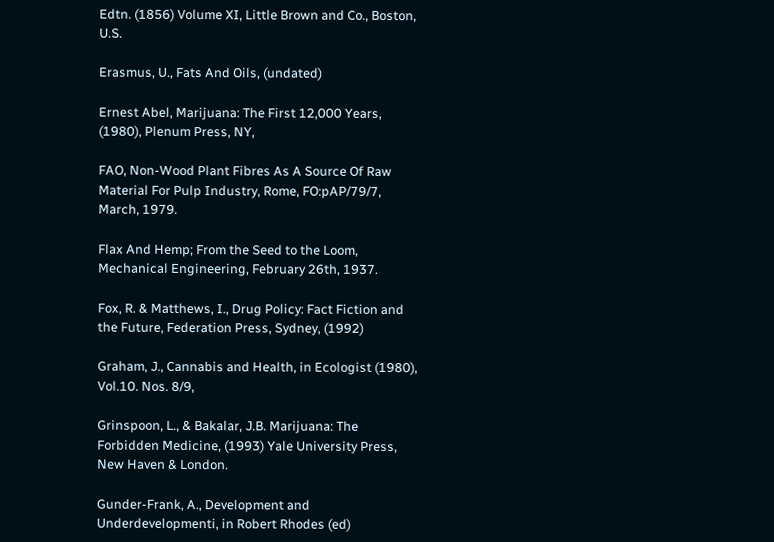Edtn. (1856) Volume XI, Little Brown and Co., Boston, U.S.

Erasmus, U., Fats And Oils, (undated)

Ernest Abel, Marijuana: The First 12,000 Years, (1980), Plenum Press, NY,

FAO, Non-Wood Plant Fibres As A Source Of Raw Material For Pulp Industry, Rome, FO:pAP/79/7, March, 1979.

Flax And Hemp; From the Seed to the Loom, Mechanical Engineering, February 26th, 1937.

Fox, R. & Matthews, I., Drug Policy: Fact Fiction and the Future, Federation Press, Sydney, (1992)

Graham, J., Cannabis and Health, in Ecologist (1980), Vol.10. Nos. 8/9,

Grinspoon, L., & Bakalar, J.B. Marijuana: The Forbidden Medicine, (1993) Yale University Press, New Haven & London.

Gunder-Frank, A., Development and Underdevelopmenti, in Robert Rhodes (ed)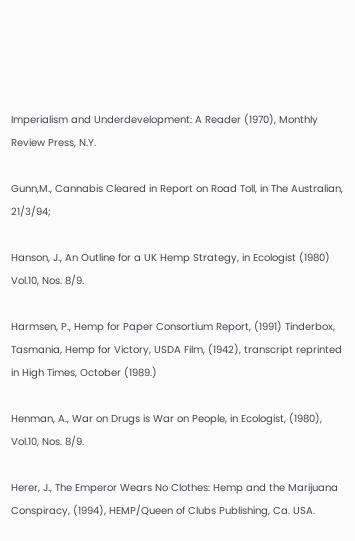Imperialism and Underdevelopment: A Reader (1970), Monthly Review Press, N.Y.

Gunn,M., Cannabis Cleared in Report on Road Toll, in The Australian, 21/3/94;

Hanson, J., An Outline for a UK Hemp Strategy, in Ecologist (1980) Vol.10, Nos. 8/9.

Harmsen, P., Hemp for Paper Consortium Report, (1991) Tinderbox, Tasmania, Hemp for Victory, USDA Film, (1942), transcript reprinted in High Times, October (1989.)

Henman, A., War on Drugs is War on People, in Ecologist, (1980), Vol.10, Nos. 8/9.

Herer, J., The Emperor Wears No Clothes: Hemp and the Marijuana Conspiracy, (1994), HEMP/Queen of Clubs Publishing, Ca. USA.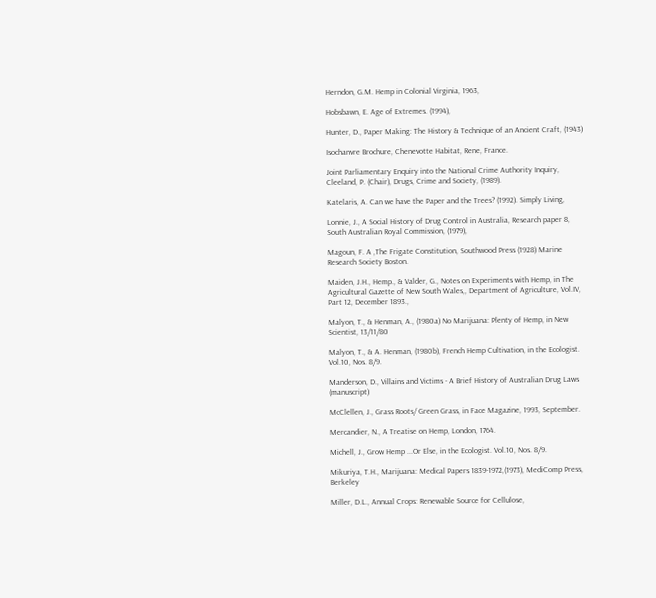Herndon, G.M. Hemp in Colonial Virginia, 1963,

Hobsbawn, E. Age of Extremes. (1994),

Hunter, D., Paper Making: The History & Technique of an Ancient Craft, (1943)

Isochanvre Brochure, Chenevotte Habitat, Rene, France.

Joint Parliamentary Enquiry into the National Crime Authority Inquiry, Cleeland, P. (Chair), Drugs, Crime and Society, (1989).

Katelaris, A. Can we have the Paper and the Trees? (1992). Simply Living,

Lonnie, J., A Social History of Drug Control in Australia, Research paper 8, South Australian Royal Commission, (1979),

Magoun, F. A ,The Frigate Constitution, Southwood Press (1928) Marine Research Society Boston.

Maiden, J.H., Hemp., & Valder, G., Notes on Experiments with Hemp, in The Agricultural Gazette of New South Wales,, Department of Agriculture, Vol.IV, Part 12, December 1893.,

Malyon, T., & Henman, A., (1980a) No Marijuana: Plenty of Hemp, in New Scientist, 13/11/80

Malyon, T., & A. Henman, (1980b), French Hemp Cultivation, in the Ecologist. Vol.10, Nos. 8/9.

Manderson, D., Villains and Victims - A Brief History of Australian Drug Laws (manuscript)

McClellen, J., Grass Roots/ Green Grass, in Face Magazine, 1993, September.

Mercandier, N., A Treatise on Hemp, London, 1764.

Michell, J., Grow Hemp ...Or Else, in the Ecologist. Vol.10, Nos. 8/9.

Mikuriya, T.H., Marijuana: Medical Papers 1839-1972,(1973), MediComp Press, Berkeley

Miller, D.L., Annual Crops: Renewable Source for Cellulose,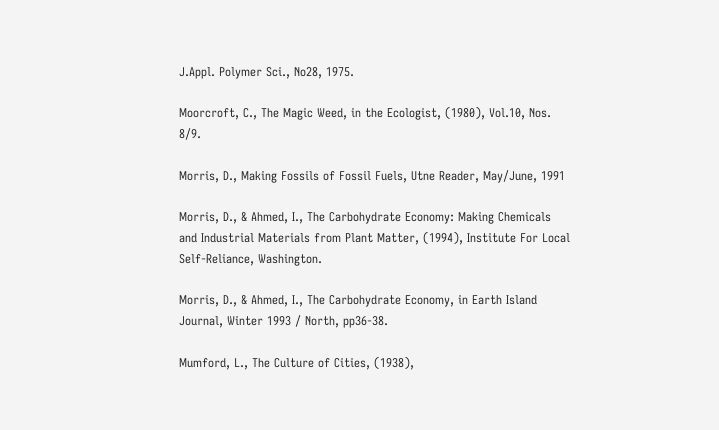J.Appl. Polymer Sci., No28, 1975.

Moorcroft, C., The Magic Weed, in the Ecologist, (1980), Vol.10, Nos. 8/9.

Morris, D., Making Fossils of Fossil Fuels, Utne Reader, May/June, 1991

Morris, D., & Ahmed, I., The Carbohydrate Economy: Making Chemicals and Industrial Materials from Plant Matter, (1994), Institute For Local Self-Reliance, Washington.

Morris, D., & Ahmed, I., The Carbohydrate Economy, in Earth Island Journal, Winter 1993 / North, pp36-38.

Mumford, L., The Culture of Cities, (1938),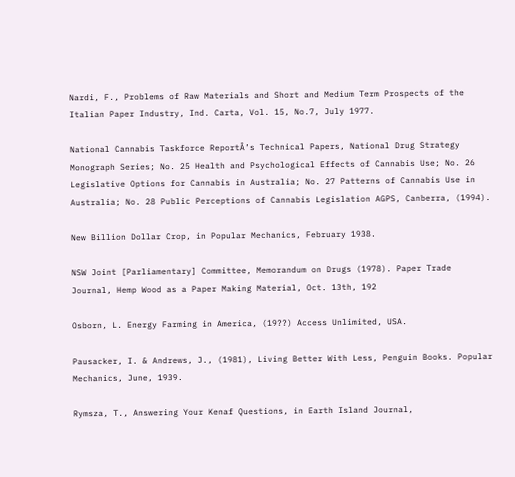Nardi, F., Problems of Raw Materials and Short and Medium Term Prospects of the Italian Paper Industry, Ind. Carta, Vol. 15, No.7, July 1977.

National Cannabis Taskforce ReportÅ’s Technical Papers, National Drug Strategy Monograph Series; No. 25 Health and Psychological Effects of Cannabis Use; No. 26 Legislative Options for Cannabis in Australia; No. 27 Patterns of Cannabis Use in Australia; No. 28 Public Perceptions of Cannabis Legislation AGPS, Canberra, (1994).

New Billion Dollar Crop, in Popular Mechanics, February 1938.

NSW Joint [Parliamentary] Committee, Memorandum on Drugs (1978). Paper Trade Journal, Hemp Wood as a Paper Making Material, Oct. 13th, 192

Osborn, L. Energy Farming in America, (19??) Access Unlimited, USA.

Pausacker, I. & Andrews, J., (1981), Living Better With Less, Penguin Books. Popular Mechanics, June, 1939.

Rymsza, T., Answering Your Kenaf Questions, in Earth Island Journal,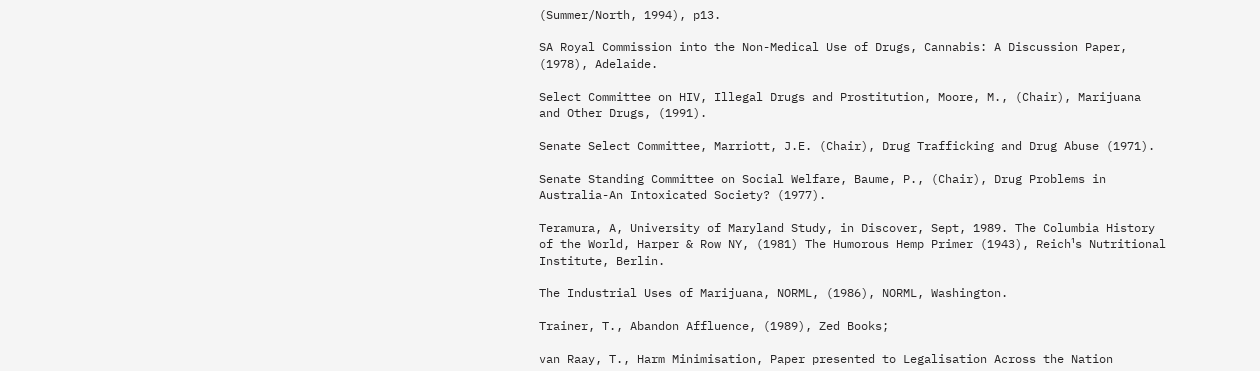(Summer/North, 1994), p13.

SA Royal Commission into the Non-Medical Use of Drugs, Cannabis: A Discussion Paper, (1978), Adelaide.

Select Committee on HIV, Illegal Drugs and Prostitution, Moore, M., (Chair), Marijuana and Other Drugs, (1991).

Senate Select Committee, Marriott, J.E. (Chair), Drug Trafficking and Drug Abuse (1971).

Senate Standing Committee on Social Welfare, Baume, P., (Chair), Drug Problems in Australia-An Intoxicated Society? (1977).

Teramura, A, University of Maryland Study, in Discover, Sept, 1989. The Columbia History of the World, Harper & Row NY, (1981) The Humorous Hemp Primer (1943), Reich¹s Nutritional Institute, Berlin.

The Industrial Uses of Marijuana, NORML, (1986), NORML, Washington.

Trainer, T., Abandon Affluence, (1989), Zed Books;

van Raay, T., Harm Minimisation, Paper presented to Legalisation Across the Nation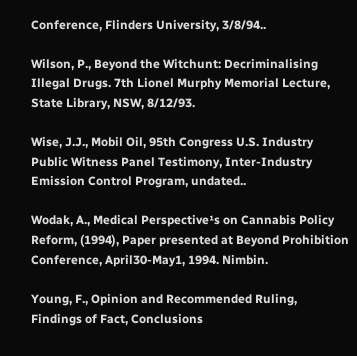Conference, Flinders University, 3/8/94..

Wilson, P., Beyond the Witchunt: Decriminalising Illegal Drugs. 7th Lionel Murphy Memorial Lecture, State Library, NSW, 8/12/93.

Wise, J.J., Mobil Oil, 95th Congress U.S. Industry Public Witness Panel Testimony, Inter-Industry Emission Control Program, undated..

Wodak, A., Medical Perspective¹s on Cannabis Policy Reform, (1994), Paper presented at Beyond Prohibition Conference, April30-May1, 1994. Nimbin.

Young, F., Opinion and Recommended Ruling, Findings of Fact, Conclusions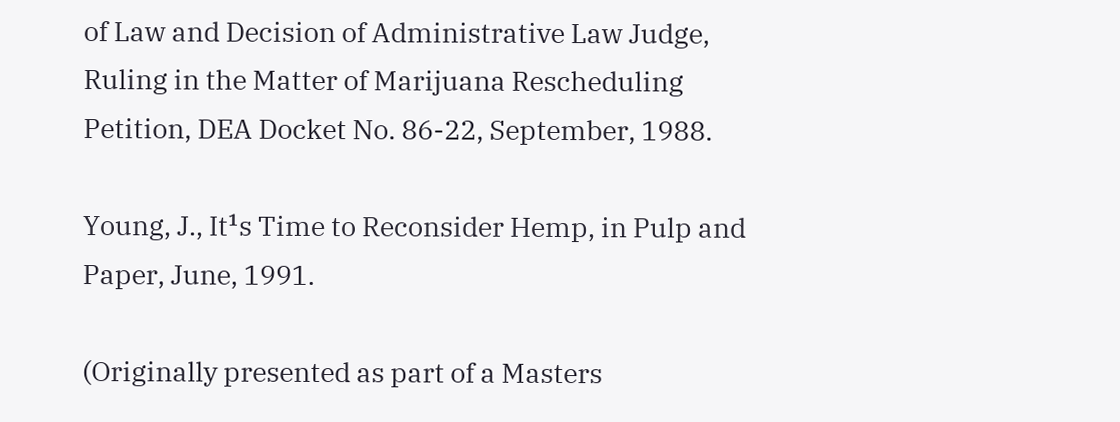of Law and Decision of Administrative Law Judge, Ruling in the Matter of Marijuana Rescheduling Petition, DEA Docket No. 86-22, September, 1988.

Young, J., It¹s Time to Reconsider Hemp, in Pulp and Paper, June, 1991.

(Originally presented as part of a Masters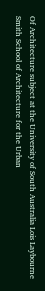Of Architecture subject at the University of South Australia Lois Laybourne Smith School of Architecture for the Urban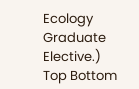Ecology Graduate Elective.)
Top Bottom